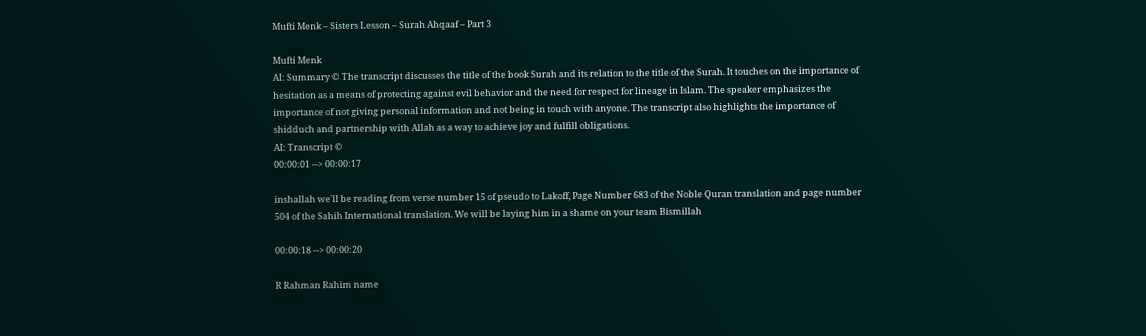Mufti Menk – Sisters Lesson – Surah Ahqaaf – Part 3

Mufti Menk
AI: Summary © The transcript discusses the title of the book Surah and its relation to the title of the Surah. It touches on the importance of hesitation as a means of protecting against evil behavior and the need for respect for lineage in Islam. The speaker emphasizes the importance of not giving personal information and not being in touch with anyone. The transcript also highlights the importance of shidduch and partnership with Allah as a way to achieve joy and fulfill obligations.
AI: Transcript ©
00:00:01 --> 00:00:17

inshallah we'll be reading from verse number 15 of pseudo to Lakoff, Page Number 683 of the Noble Quran translation and page number 504 of the Sahih International translation. We will be laying him in a shame on your team Bismillah

00:00:18 --> 00:00:20

R Rahman Rahim name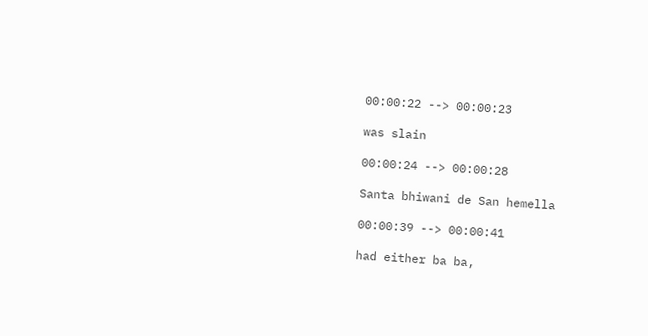00:00:22 --> 00:00:23

was slain

00:00:24 --> 00:00:28

Santa bhiwani de San hemella

00:00:39 --> 00:00:41

had either ba ba,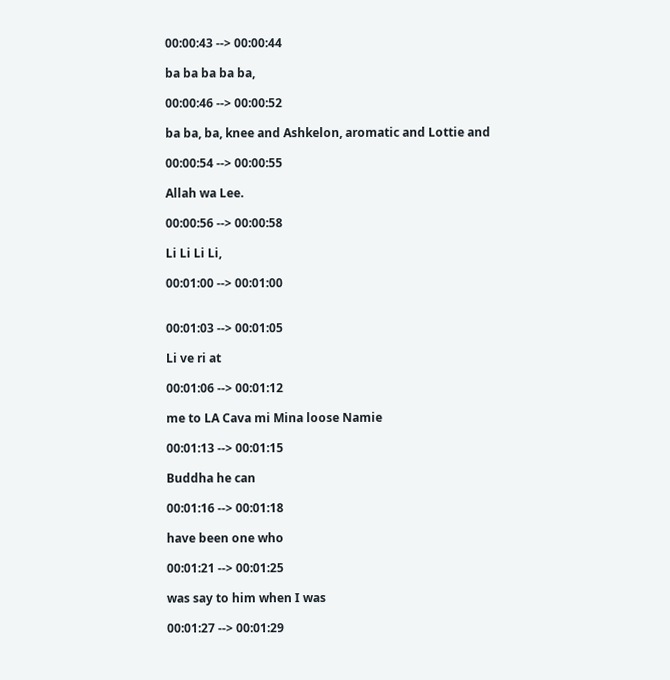00:00:43 --> 00:00:44

ba ba ba ba ba,

00:00:46 --> 00:00:52

ba ba, ba, knee and Ashkelon, aromatic and Lottie and

00:00:54 --> 00:00:55

Allah wa Lee.

00:00:56 --> 00:00:58

Li Li Li Li,

00:01:00 --> 00:01:00


00:01:03 --> 00:01:05

Li ve ri at

00:01:06 --> 00:01:12

me to LA Cava mi Mina loose Namie

00:01:13 --> 00:01:15

Buddha he can

00:01:16 --> 00:01:18

have been one who

00:01:21 --> 00:01:25

was say to him when I was

00:01:27 --> 00:01:29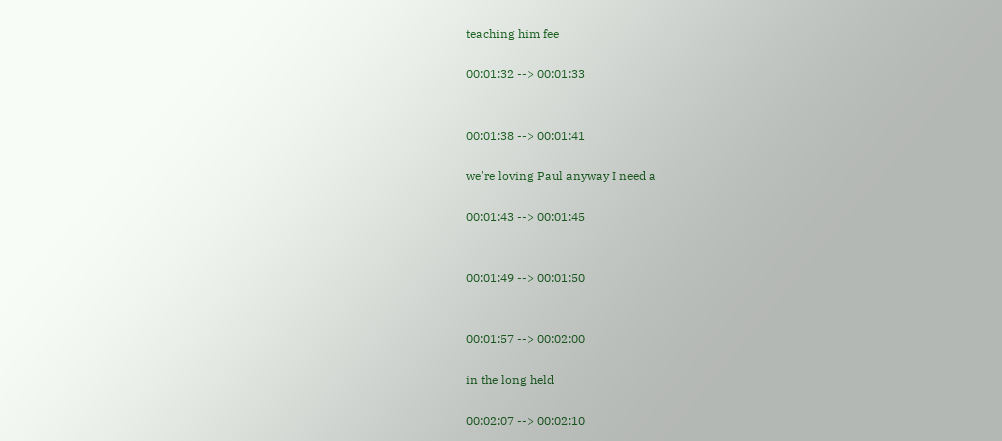teaching him fee

00:01:32 --> 00:01:33


00:01:38 --> 00:01:41

we're loving Paul anyway I need a

00:01:43 --> 00:01:45


00:01:49 --> 00:01:50


00:01:57 --> 00:02:00

in the long held

00:02:07 --> 00:02:10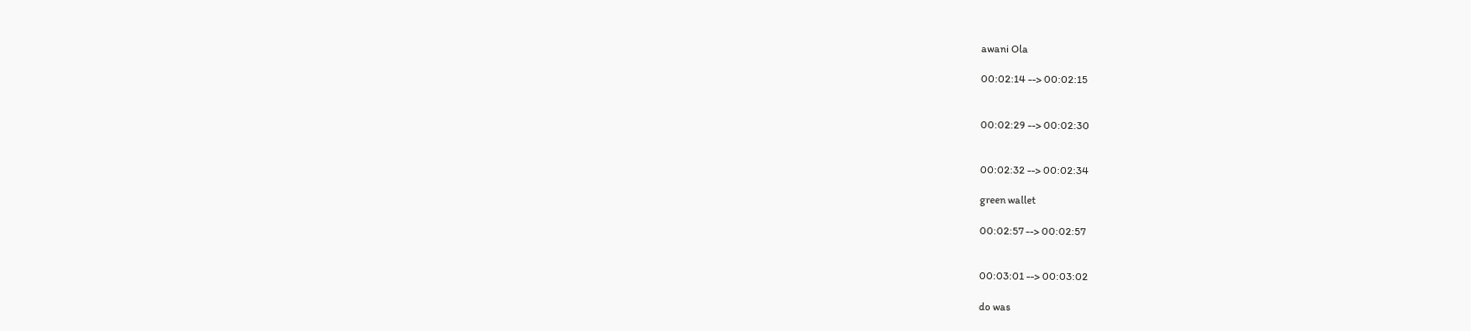awani Ola

00:02:14 --> 00:02:15


00:02:29 --> 00:02:30


00:02:32 --> 00:02:34

green wallet

00:02:57 --> 00:02:57


00:03:01 --> 00:03:02

do was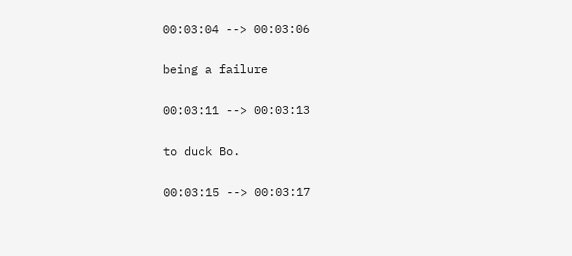00:03:04 --> 00:03:06

being a failure

00:03:11 --> 00:03:13

to duck Bo.

00:03:15 --> 00:03:17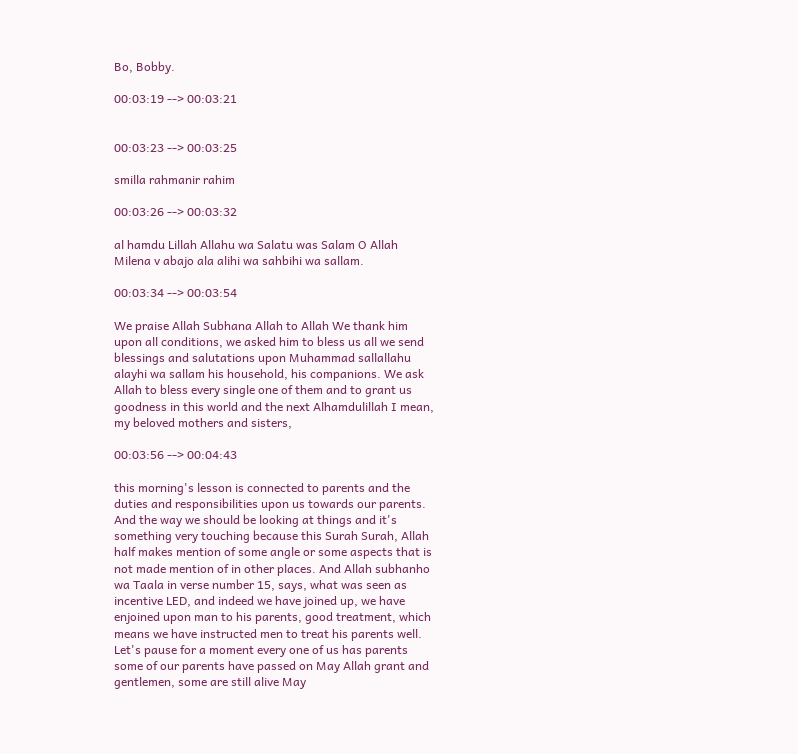Bo, Bobby.

00:03:19 --> 00:03:21


00:03:23 --> 00:03:25

smilla rahmanir rahim

00:03:26 --> 00:03:32

al hamdu Lillah Allahu wa Salatu was Salam O Allah Milena v abajo ala alihi wa sahbihi wa sallam.

00:03:34 --> 00:03:54

We praise Allah Subhana Allah to Allah We thank him upon all conditions, we asked him to bless us all we send blessings and salutations upon Muhammad sallallahu alayhi wa sallam his household, his companions. We ask Allah to bless every single one of them and to grant us goodness in this world and the next Alhamdulillah I mean, my beloved mothers and sisters,

00:03:56 --> 00:04:43

this morning's lesson is connected to parents and the duties and responsibilities upon us towards our parents. And the way we should be looking at things and it's something very touching because this Surah Surah, Allah half makes mention of some angle or some aspects that is not made mention of in other places. And Allah subhanho wa Taala in verse number 15, says, what was seen as incentive LED, and indeed we have joined up, we have enjoined upon man to his parents, good treatment, which means we have instructed men to treat his parents well. Let's pause for a moment every one of us has parents some of our parents have passed on May Allah grant and gentlemen, some are still alive May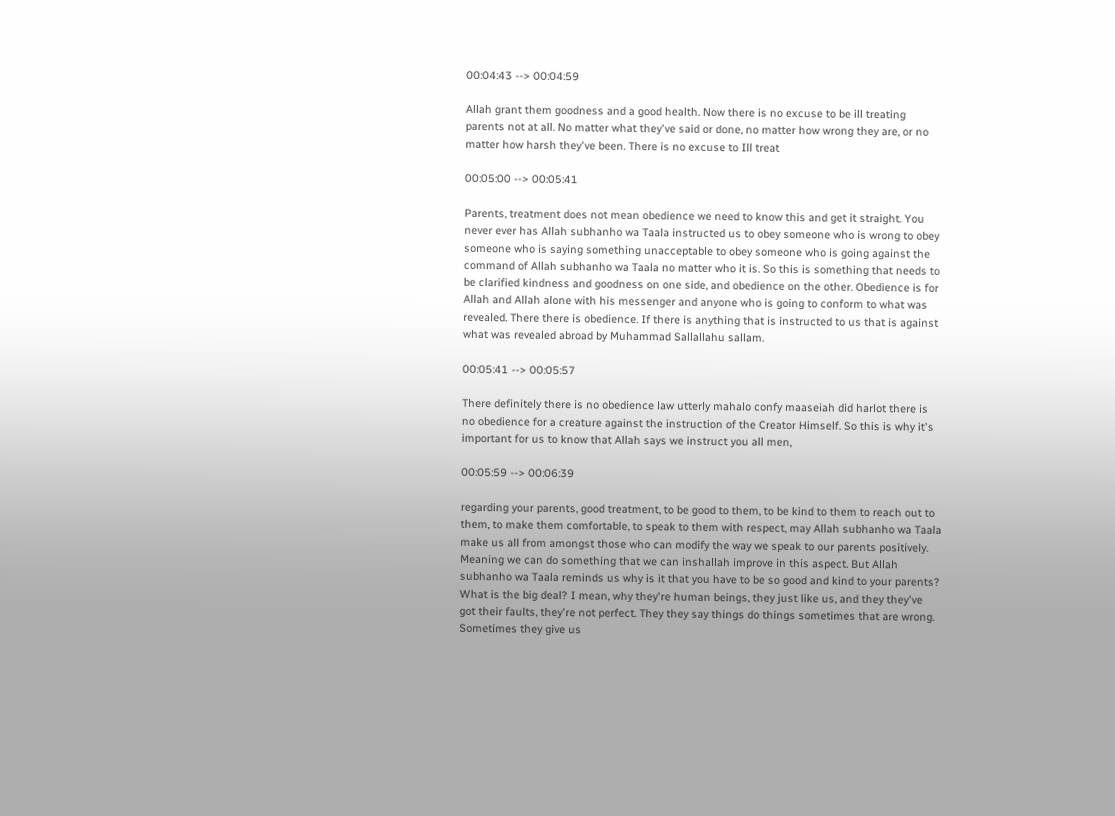00:04:43 --> 00:04:59

Allah grant them goodness and a good health. Now there is no excuse to be ill treating parents not at all. No matter what they've said or done, no matter how wrong they are, or no matter how harsh they've been. There is no excuse to Ill treat

00:05:00 --> 00:05:41

Parents, treatment does not mean obedience we need to know this and get it straight. You never ever has Allah subhanho wa Taala instructed us to obey someone who is wrong to obey someone who is saying something unacceptable to obey someone who is going against the command of Allah subhanho wa Taala no matter who it is. So this is something that needs to be clarified kindness and goodness on one side, and obedience on the other. Obedience is for Allah and Allah alone with his messenger and anyone who is going to conform to what was revealed. There there is obedience. If there is anything that is instructed to us that is against what was revealed abroad by Muhammad Sallallahu sallam.

00:05:41 --> 00:05:57

There definitely there is no obedience law utterly mahalo confy maaseiah did harlot there is no obedience for a creature against the instruction of the Creator Himself. So this is why it's important for us to know that Allah says we instruct you all men,

00:05:59 --> 00:06:39

regarding your parents, good treatment, to be good to them, to be kind to them to reach out to them, to make them comfortable, to speak to them with respect, may Allah subhanho wa Taala make us all from amongst those who can modify the way we speak to our parents positively. Meaning we can do something that we can inshallah improve in this aspect. But Allah subhanho wa Taala reminds us why is it that you have to be so good and kind to your parents? What is the big deal? I mean, why they're human beings, they just like us, and they they've got their faults, they're not perfect. They they say things do things sometimes that are wrong. Sometimes they give us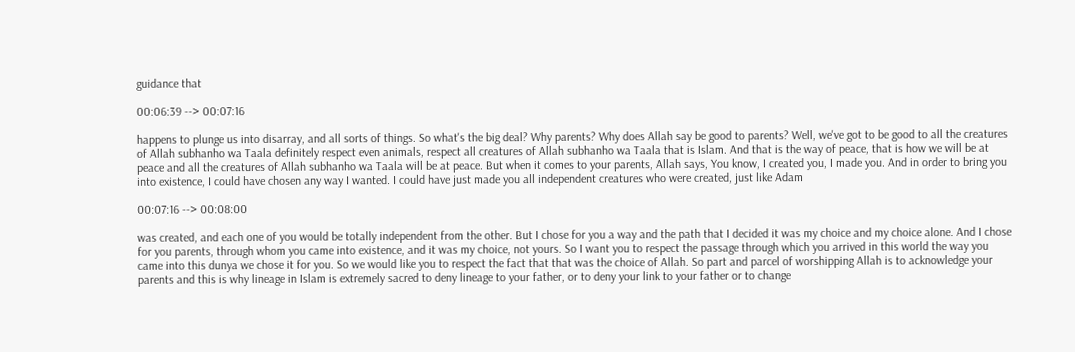guidance that

00:06:39 --> 00:07:16

happens to plunge us into disarray, and all sorts of things. So what's the big deal? Why parents? Why does Allah say be good to parents? Well, we've got to be good to all the creatures of Allah subhanho wa Taala definitely respect even animals, respect all creatures of Allah subhanho wa Taala that is Islam. And that is the way of peace, that is how we will be at peace and all the creatures of Allah subhanho wa Taala will be at peace. But when it comes to your parents, Allah says, You know, I created you, I made you. And in order to bring you into existence, I could have chosen any way I wanted. I could have just made you all independent creatures who were created, just like Adam

00:07:16 --> 00:08:00

was created, and each one of you would be totally independent from the other. But I chose for you a way and the path that I decided it was my choice and my choice alone. And I chose for you parents, through whom you came into existence, and it was my choice, not yours. So I want you to respect the passage through which you arrived in this world the way you came into this dunya we chose it for you. So we would like you to respect the fact that that was the choice of Allah. So part and parcel of worshipping Allah is to acknowledge your parents and this is why lineage in Islam is extremely sacred to deny lineage to your father, or to deny your link to your father or to change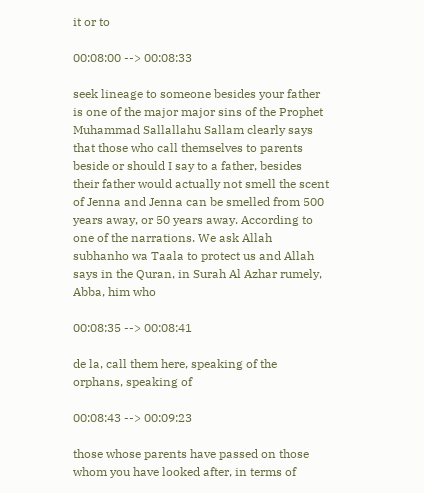it or to

00:08:00 --> 00:08:33

seek lineage to someone besides your father is one of the major major sins of the Prophet Muhammad Sallallahu Sallam clearly says that those who call themselves to parents beside or should I say to a father, besides their father would actually not smell the scent of Jenna and Jenna can be smelled from 500 years away, or 50 years away. According to one of the narrations. We ask Allah subhanho wa Taala to protect us and Allah says in the Quran, in Surah Al Azhar rumely, Abba, him who

00:08:35 --> 00:08:41

de la, call them here, speaking of the orphans, speaking of

00:08:43 --> 00:09:23

those whose parents have passed on those whom you have looked after, in terms of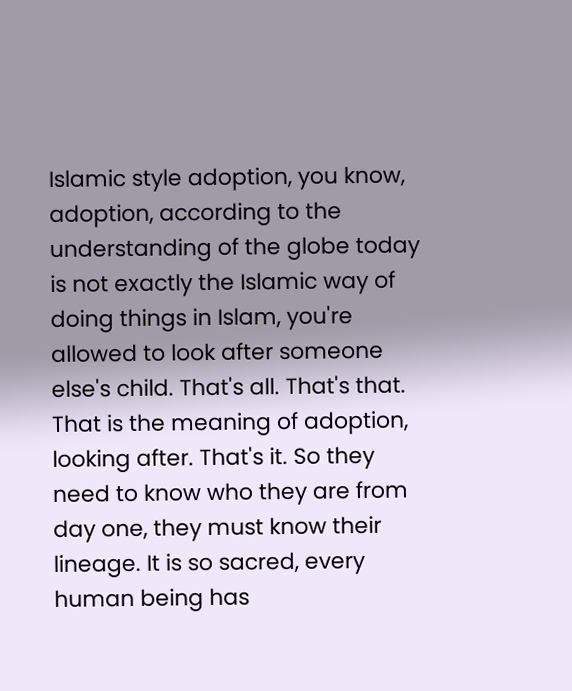Islamic style adoption, you know, adoption, according to the understanding of the globe today is not exactly the Islamic way of doing things in Islam, you're allowed to look after someone else's child. That's all. That's that. That is the meaning of adoption, looking after. That's it. So they need to know who they are from day one, they must know their lineage. It is so sacred, every human being has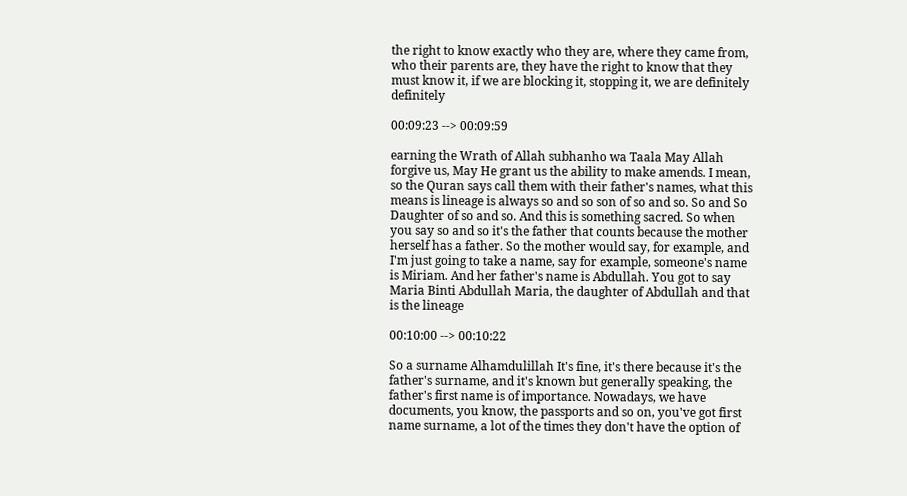the right to know exactly who they are, where they came from, who their parents are, they have the right to know that they must know it, if we are blocking it, stopping it, we are definitely definitely

00:09:23 --> 00:09:59

earning the Wrath of Allah subhanho wa Taala May Allah forgive us, May He grant us the ability to make amends. I mean, so the Quran says call them with their father's names, what this means is lineage is always so and so son of so and so. So and So Daughter of so and so. And this is something sacred. So when you say so and so it's the father that counts because the mother herself has a father. So the mother would say, for example, and I'm just going to take a name, say for example, someone's name is Miriam. And her father's name is Abdullah. You got to say Maria Binti Abdullah Maria, the daughter of Abdullah and that is the lineage

00:10:00 --> 00:10:22

So a surname Alhamdulillah It's fine, it's there because it's the father's surname, and it's known but generally speaking, the father's first name is of importance. Nowadays, we have documents, you know, the passports and so on, you've got first name surname, a lot of the times they don't have the option of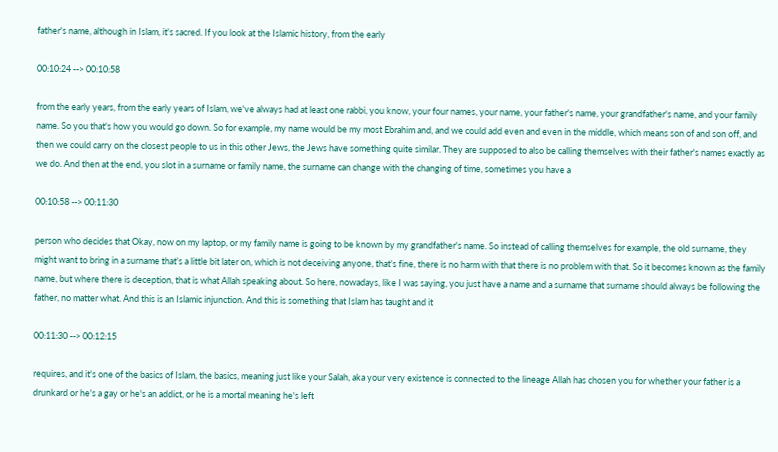father's name, although in Islam, it's sacred. If you look at the Islamic history, from the early

00:10:24 --> 00:10:58

from the early years, from the early years of Islam, we've always had at least one rabbi, you know, your four names, your name, your father's name, your grandfather's name, and your family name. So you that's how you would go down. So for example, my name would be my most Ebrahim and, and we could add even and even in the middle, which means son of and son off, and then we could carry on the closest people to us in this other Jews, the Jews have something quite similar. They are supposed to also be calling themselves with their father's names exactly as we do. And then at the end, you slot in a surname or family name, the surname can change with the changing of time, sometimes you have a

00:10:58 --> 00:11:30

person who decides that Okay, now on my laptop, or my family name is going to be known by my grandfather's name. So instead of calling themselves for example, the old surname, they might want to bring in a surname that's a little bit later on, which is not deceiving anyone, that's fine, there is no harm with that there is no problem with that. So it becomes known as the family name, but where there is deception, that is what Allah speaking about. So here, nowadays, like I was saying, you just have a name and a surname that surname should always be following the father, no matter what. And this is an Islamic injunction. And this is something that Islam has taught and it

00:11:30 --> 00:12:15

requires, and it's one of the basics of Islam, the basics, meaning just like your Salah, aka your very existence is connected to the lineage Allah has chosen you for whether your father is a drunkard or he's a gay or he's an addict, or he is a mortal meaning he's left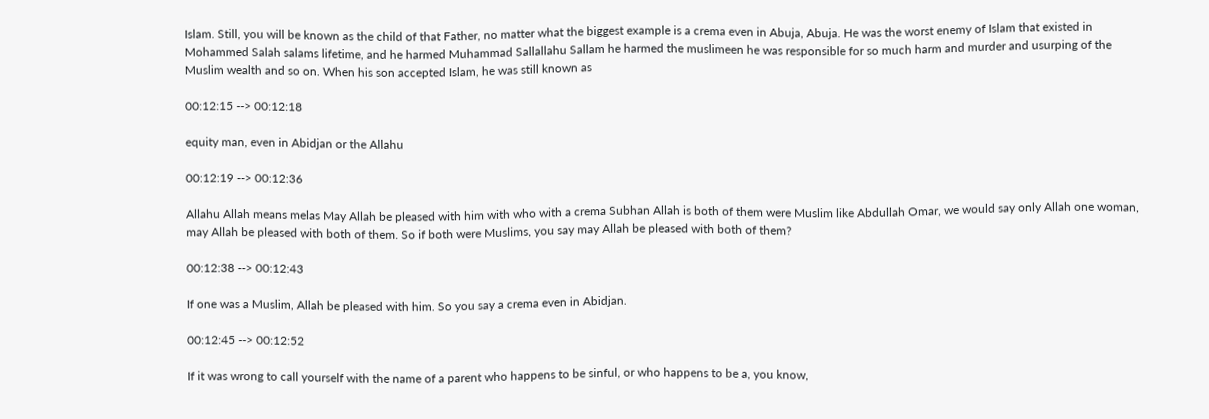Islam. Still, you will be known as the child of that Father, no matter what the biggest example is a crema even in Abuja, Abuja. He was the worst enemy of Islam that existed in Mohammed Salah salams lifetime, and he harmed Muhammad Sallallahu Sallam he harmed the muslimeen he was responsible for so much harm and murder and usurping of the Muslim wealth and so on. When his son accepted Islam, he was still known as

00:12:15 --> 00:12:18

equity man, even in Abidjan or the Allahu

00:12:19 --> 00:12:36

Allahu Allah means melas May Allah be pleased with him with who with a crema Subhan Allah is both of them were Muslim like Abdullah Omar, we would say only Allah one woman, may Allah be pleased with both of them. So if both were Muslims, you say may Allah be pleased with both of them?

00:12:38 --> 00:12:43

If one was a Muslim, Allah be pleased with him. So you say a crema even in Abidjan.

00:12:45 --> 00:12:52

If it was wrong to call yourself with the name of a parent who happens to be sinful, or who happens to be a, you know,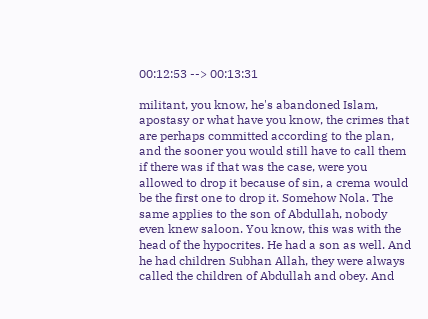00:12:53 --> 00:13:31

militant, you know, he's abandoned Islam, apostasy or what have you know, the crimes that are perhaps committed according to the plan, and the sooner you would still have to call them if there was if that was the case, were you allowed to drop it because of sin, a crema would be the first one to drop it. Somehow Nola. The same applies to the son of Abdullah, nobody even knew saloon. You know, this was with the head of the hypocrites. He had a son as well. And he had children Subhan Allah, they were always called the children of Abdullah and obey. And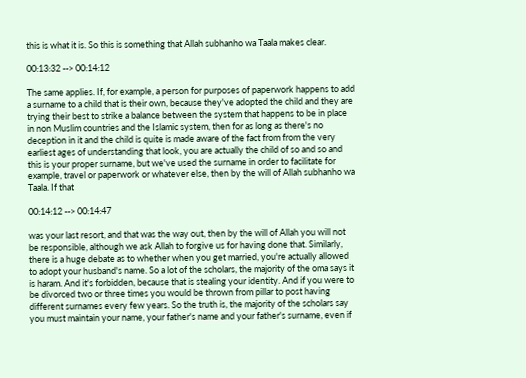this is what it is. So this is something that Allah subhanho wa Taala makes clear.

00:13:32 --> 00:14:12

The same applies. If, for example, a person for purposes of paperwork happens to add a surname to a child that is their own, because they've adopted the child and they are trying their best to strike a balance between the system that happens to be in place in non Muslim countries and the Islamic system, then for as long as there's no deception in it and the child is quite is made aware of the fact from from the very earliest ages of understanding that look, you are actually the child of so and so and this is your proper surname, but we've used the surname in order to facilitate for example, travel or paperwork or whatever else, then by the will of Allah subhanho wa Taala. If that

00:14:12 --> 00:14:47

was your last resort, and that was the way out, then by the will of Allah you will not be responsible, although we ask Allah to forgive us for having done that. Similarly, there is a huge debate as to whether when you get married, you're actually allowed to adopt your husband's name. So a lot of the scholars, the majority of the oma says it is haram. And it's forbidden, because that is stealing your identity. And if you were to be divorced two or three times you would be thrown from pillar to post having different surnames every few years. So the truth is, the majority of the scholars say you must maintain your name, your father's name and your father's surname, even if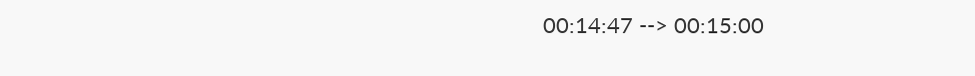00:14:47 --> 00:15:00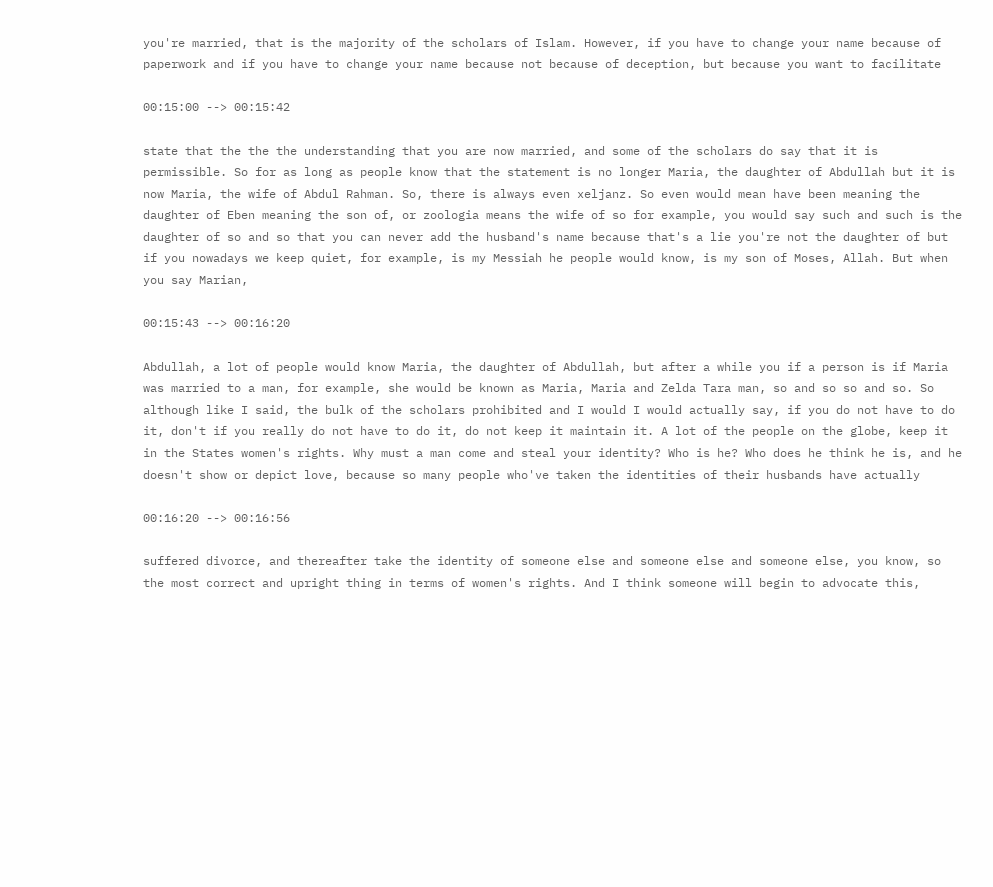you're married, that is the majority of the scholars of Islam. However, if you have to change your name because of paperwork and if you have to change your name because not because of deception, but because you want to facilitate

00:15:00 --> 00:15:42

state that the the the understanding that you are now married, and some of the scholars do say that it is permissible. So for as long as people know that the statement is no longer Maria, the daughter of Abdullah but it is now Maria, the wife of Abdul Rahman. So, there is always even xeljanz. So even would mean have been meaning the daughter of Eben meaning the son of, or zoologia means the wife of so for example, you would say such and such is the daughter of so and so that you can never add the husband's name because that's a lie you're not the daughter of but if you nowadays we keep quiet, for example, is my Messiah he people would know, is my son of Moses, Allah. But when you say Marian,

00:15:43 --> 00:16:20

Abdullah, a lot of people would know Maria, the daughter of Abdullah, but after a while you if a person is if Maria was married to a man, for example, she would be known as Maria, Maria and Zelda Tara man, so and so so and so. So although like I said, the bulk of the scholars prohibited and I would I would actually say, if you do not have to do it, don't if you really do not have to do it, do not keep it maintain it. A lot of the people on the globe, keep it in the States women's rights. Why must a man come and steal your identity? Who is he? Who does he think he is, and he doesn't show or depict love, because so many people who've taken the identities of their husbands have actually

00:16:20 --> 00:16:56

suffered divorce, and thereafter take the identity of someone else and someone else and someone else, you know, so the most correct and upright thing in terms of women's rights. And I think someone will begin to advocate this,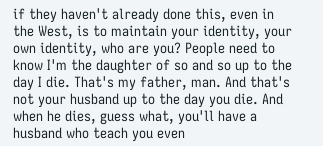if they haven't already done this, even in the West, is to maintain your identity, your own identity, who are you? People need to know I'm the daughter of so and so up to the day I die. That's my father, man. And that's not your husband up to the day you die. And when he dies, guess what, you'll have a husband who teach you even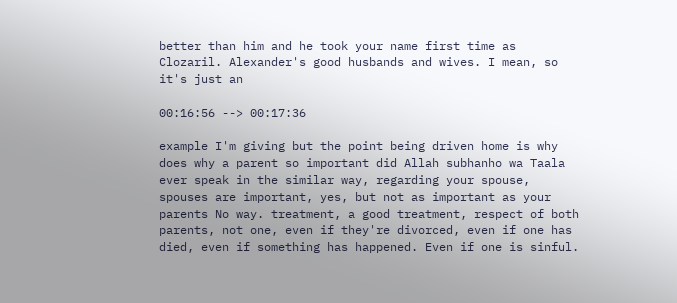better than him and he took your name first time as Clozaril. Alexander's good husbands and wives. I mean, so it's just an

00:16:56 --> 00:17:36

example I'm giving but the point being driven home is why does why a parent so important did Allah subhanho wa Taala ever speak in the similar way, regarding your spouse, spouses are important, yes, but not as important as your parents No way. treatment, a good treatment, respect of both parents, not one, even if they're divorced, even if one has died, even if something has happened. Even if one is sinful.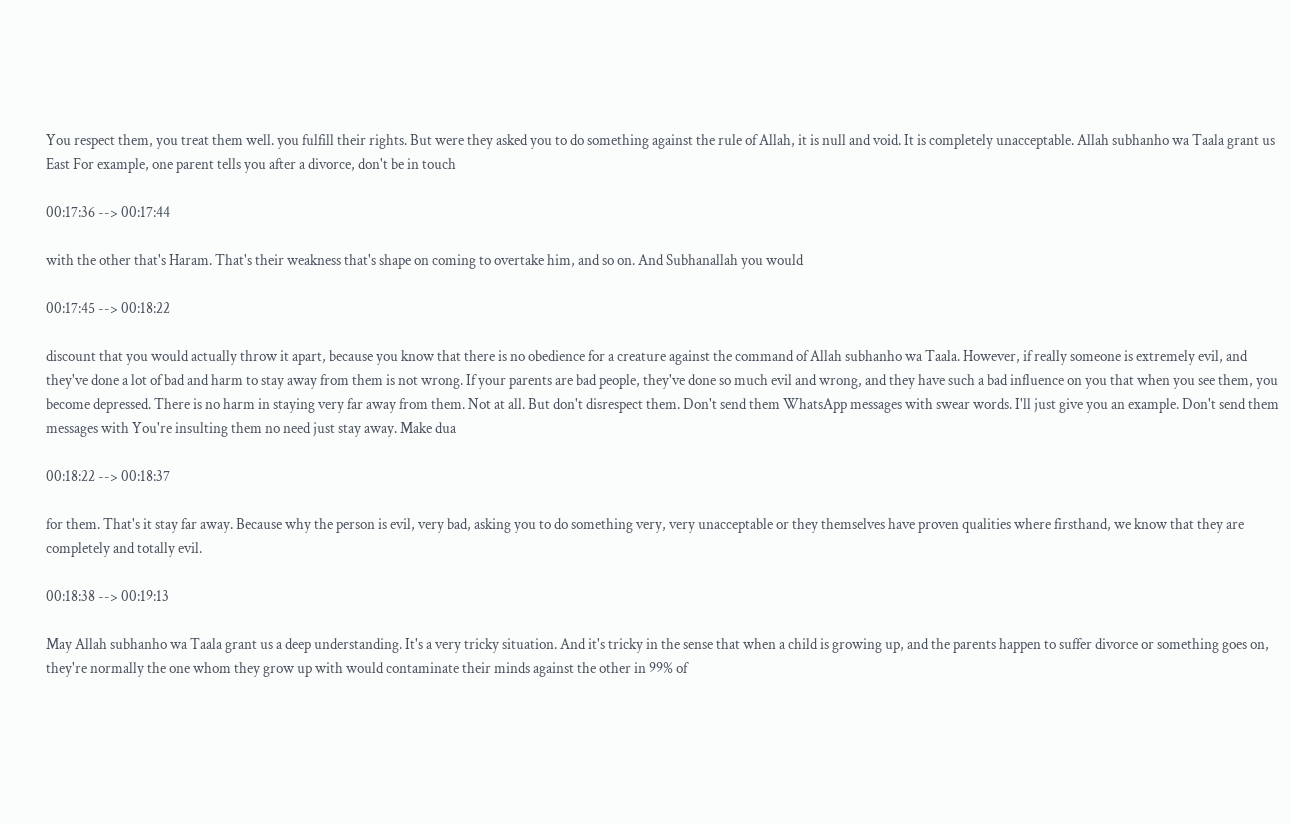You respect them, you treat them well. you fulfill their rights. But were they asked you to do something against the rule of Allah, it is null and void. It is completely unacceptable. Allah subhanho wa Taala grant us East For example, one parent tells you after a divorce, don't be in touch

00:17:36 --> 00:17:44

with the other that's Haram. That's their weakness that's shape on coming to overtake him, and so on. And Subhanallah you would

00:17:45 --> 00:18:22

discount that you would actually throw it apart, because you know that there is no obedience for a creature against the command of Allah subhanho wa Taala. However, if really someone is extremely evil, and they've done a lot of bad and harm to stay away from them is not wrong. If your parents are bad people, they've done so much evil and wrong, and they have such a bad influence on you that when you see them, you become depressed. There is no harm in staying very far away from them. Not at all. But don't disrespect them. Don't send them WhatsApp messages with swear words. I'll just give you an example. Don't send them messages with You're insulting them no need just stay away. Make dua

00:18:22 --> 00:18:37

for them. That's it stay far away. Because why the person is evil, very bad, asking you to do something very, very unacceptable or they themselves have proven qualities where firsthand, we know that they are completely and totally evil.

00:18:38 --> 00:19:13

May Allah subhanho wa Taala grant us a deep understanding. It's a very tricky situation. And it's tricky in the sense that when a child is growing up, and the parents happen to suffer divorce or something goes on, they're normally the one whom they grow up with would contaminate their minds against the other in 99% of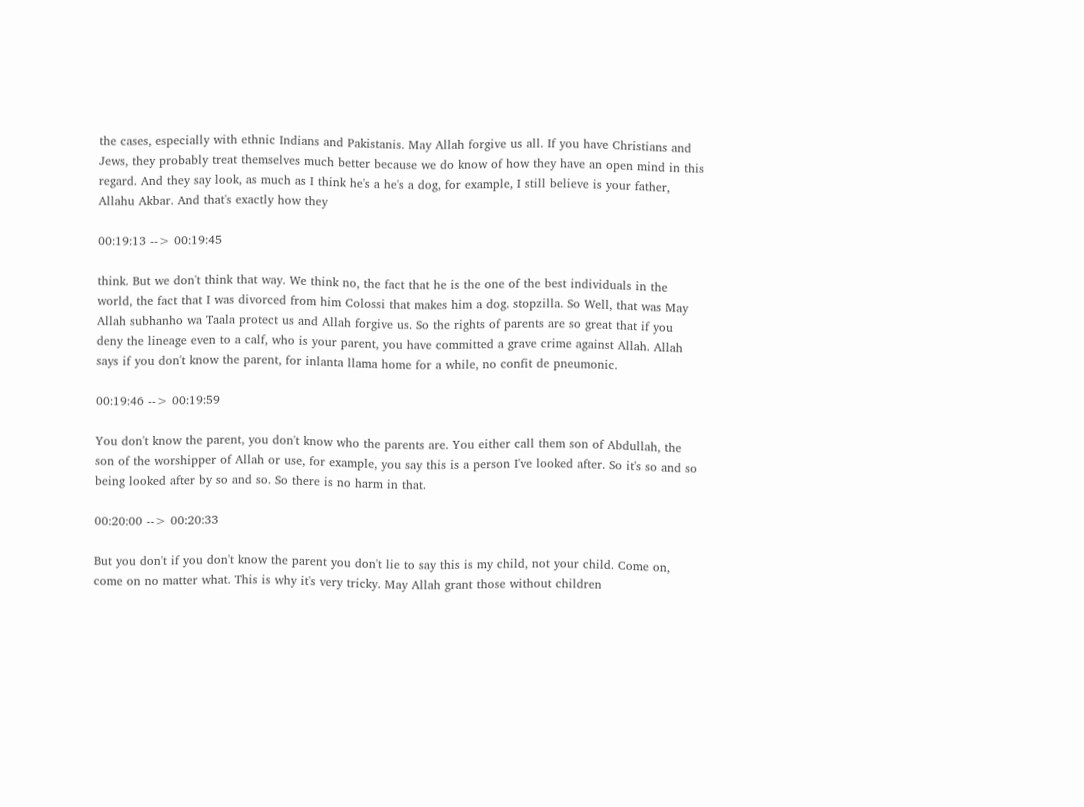the cases, especially with ethnic Indians and Pakistanis. May Allah forgive us all. If you have Christians and Jews, they probably treat themselves much better because we do know of how they have an open mind in this regard. And they say look, as much as I think he's a he's a dog, for example, I still believe is your father, Allahu Akbar. And that's exactly how they

00:19:13 --> 00:19:45

think. But we don't think that way. We think no, the fact that he is the one of the best individuals in the world, the fact that I was divorced from him Colossi that makes him a dog. stopzilla. So Well, that was May Allah subhanho wa Taala protect us and Allah forgive us. So the rights of parents are so great that if you deny the lineage even to a calf, who is your parent, you have committed a grave crime against Allah. Allah says if you don't know the parent, for inlanta llama home for a while, no confit de pneumonic.

00:19:46 --> 00:19:59

You don't know the parent, you don't know who the parents are. You either call them son of Abdullah, the son of the worshipper of Allah or use, for example, you say this is a person I've looked after. So it's so and so being looked after by so and so. So there is no harm in that.

00:20:00 --> 00:20:33

But you don't if you don't know the parent you don't lie to say this is my child, not your child. Come on, come on no matter what. This is why it's very tricky. May Allah grant those without children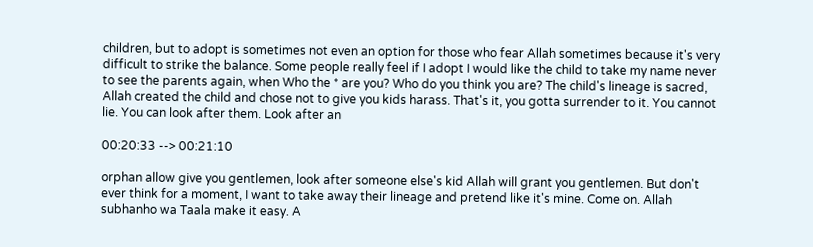children, but to adopt is sometimes not even an option for those who fear Allah sometimes because it's very difficult to strike the balance. Some people really feel if I adopt I would like the child to take my name never to see the parents again, when Who the * are you? Who do you think you are? The child's lineage is sacred, Allah created the child and chose not to give you kids harass. That's it, you gotta surrender to it. You cannot lie. You can look after them. Look after an

00:20:33 --> 00:21:10

orphan allow give you gentlemen, look after someone else's kid Allah will grant you gentlemen. But don't ever think for a moment, I want to take away their lineage and pretend like it's mine. Come on. Allah subhanho wa Taala make it easy. A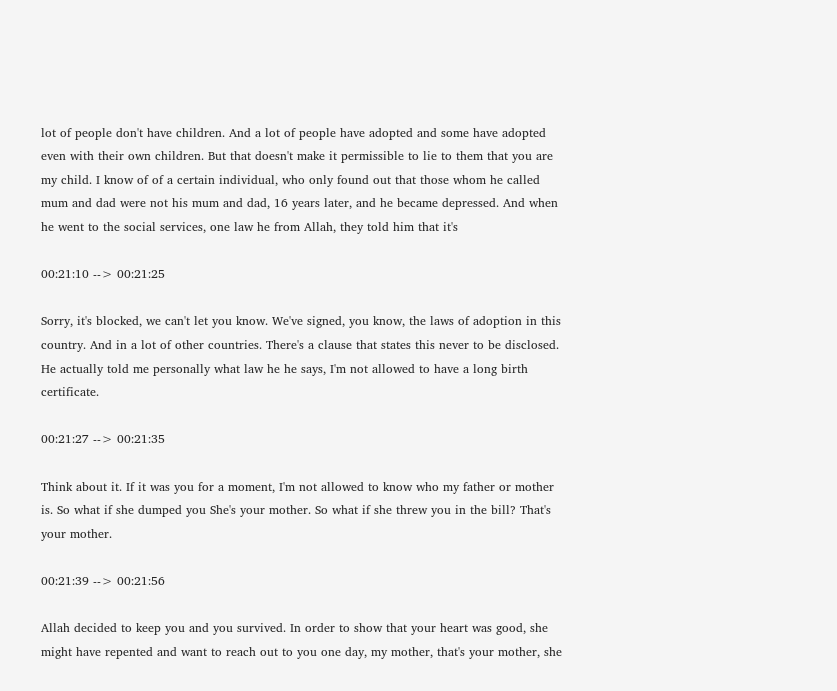lot of people don't have children. And a lot of people have adopted and some have adopted even with their own children. But that doesn't make it permissible to lie to them that you are my child. I know of of a certain individual, who only found out that those whom he called mum and dad were not his mum and dad, 16 years later, and he became depressed. And when he went to the social services, one law he from Allah, they told him that it's

00:21:10 --> 00:21:25

Sorry, it's blocked, we can't let you know. We've signed, you know, the laws of adoption in this country. And in a lot of other countries. There's a clause that states this never to be disclosed. He actually told me personally what law he he says, I'm not allowed to have a long birth certificate.

00:21:27 --> 00:21:35

Think about it. If it was you for a moment, I'm not allowed to know who my father or mother is. So what if she dumped you She's your mother. So what if she threw you in the bill? That's your mother.

00:21:39 --> 00:21:56

Allah decided to keep you and you survived. In order to show that your heart was good, she might have repented and want to reach out to you one day, my mother, that's your mother, she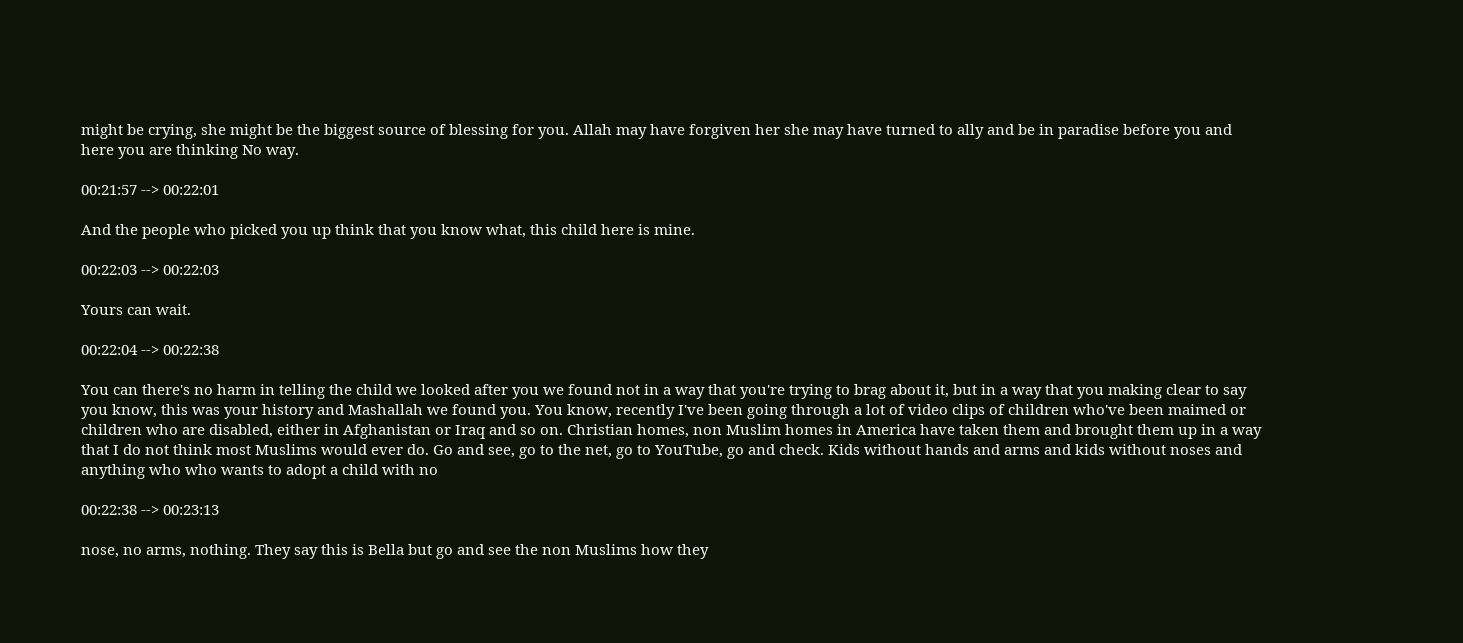might be crying, she might be the biggest source of blessing for you. Allah may have forgiven her she may have turned to ally and be in paradise before you and here you are thinking No way.

00:21:57 --> 00:22:01

And the people who picked you up think that you know what, this child here is mine.

00:22:03 --> 00:22:03

Yours can wait.

00:22:04 --> 00:22:38

You can there's no harm in telling the child we looked after you we found not in a way that you're trying to brag about it, but in a way that you making clear to say you know, this was your history and Mashallah we found you. You know, recently I've been going through a lot of video clips of children who've been maimed or children who are disabled, either in Afghanistan or Iraq and so on. Christian homes, non Muslim homes in America have taken them and brought them up in a way that I do not think most Muslims would ever do. Go and see, go to the net, go to YouTube, go and check. Kids without hands and arms and kids without noses and anything who who wants to adopt a child with no

00:22:38 --> 00:23:13

nose, no arms, nothing. They say this is Bella but go and see the non Muslims how they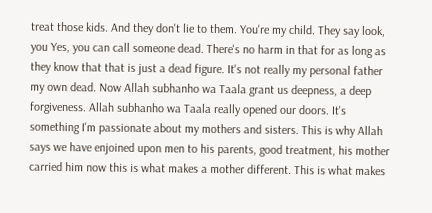treat those kids. And they don't lie to them. You're my child. They say look, you Yes, you can call someone dead. There's no harm in that for as long as they know that that is just a dead figure. It's not really my personal father my own dead. Now Allah subhanho wa Taala grant us deepness, a deep forgiveness. Allah subhanho wa Taala really opened our doors. It's something I'm passionate about my mothers and sisters. This is why Allah says we have enjoined upon men to his parents, good treatment, his mother carried him now this is what makes a mother different. This is what makes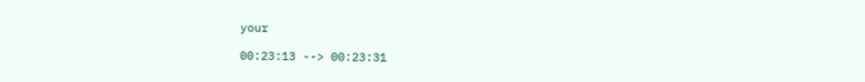your

00:23:13 --> 00:23:31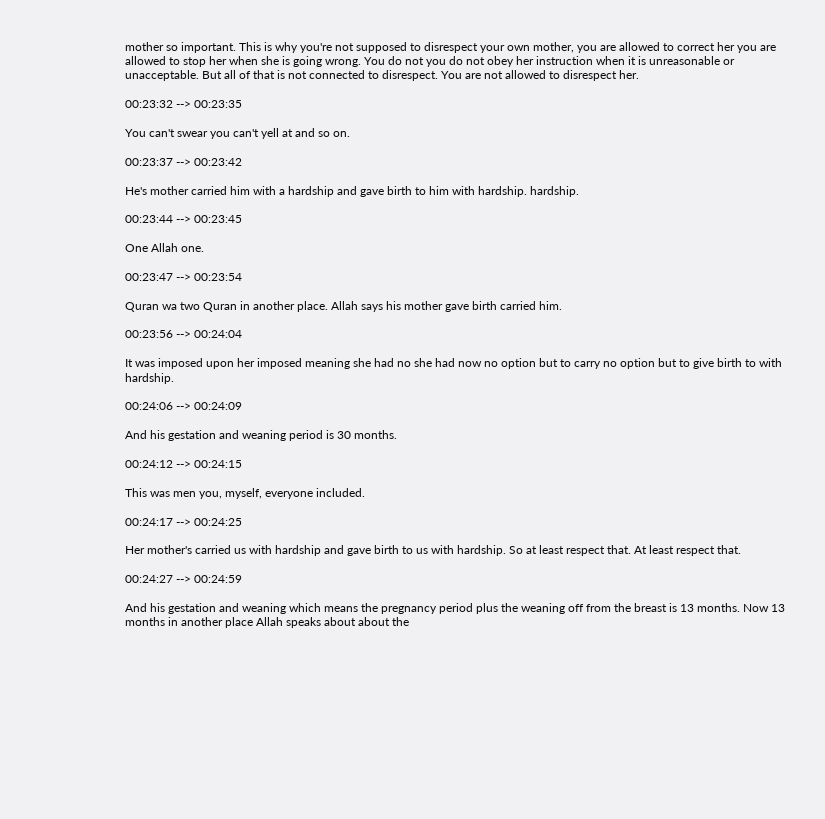mother so important. This is why you're not supposed to disrespect your own mother, you are allowed to correct her you are allowed to stop her when she is going wrong. You do not you do not obey her instruction when it is unreasonable or unacceptable. But all of that is not connected to disrespect. You are not allowed to disrespect her.

00:23:32 --> 00:23:35

You can't swear you can't yell at and so on.

00:23:37 --> 00:23:42

He's mother carried him with a hardship and gave birth to him with hardship. hardship.

00:23:44 --> 00:23:45

One Allah one.

00:23:47 --> 00:23:54

Quran wa two Quran in another place. Allah says his mother gave birth carried him.

00:23:56 --> 00:24:04

It was imposed upon her imposed meaning she had no she had now no option but to carry no option but to give birth to with hardship.

00:24:06 --> 00:24:09

And his gestation and weaning period is 30 months.

00:24:12 --> 00:24:15

This was men you, myself, everyone included.

00:24:17 --> 00:24:25

Her mother's carried us with hardship and gave birth to us with hardship. So at least respect that. At least respect that.

00:24:27 --> 00:24:59

And his gestation and weaning which means the pregnancy period plus the weaning off from the breast is 13 months. Now 13 months in another place Allah speaks about about the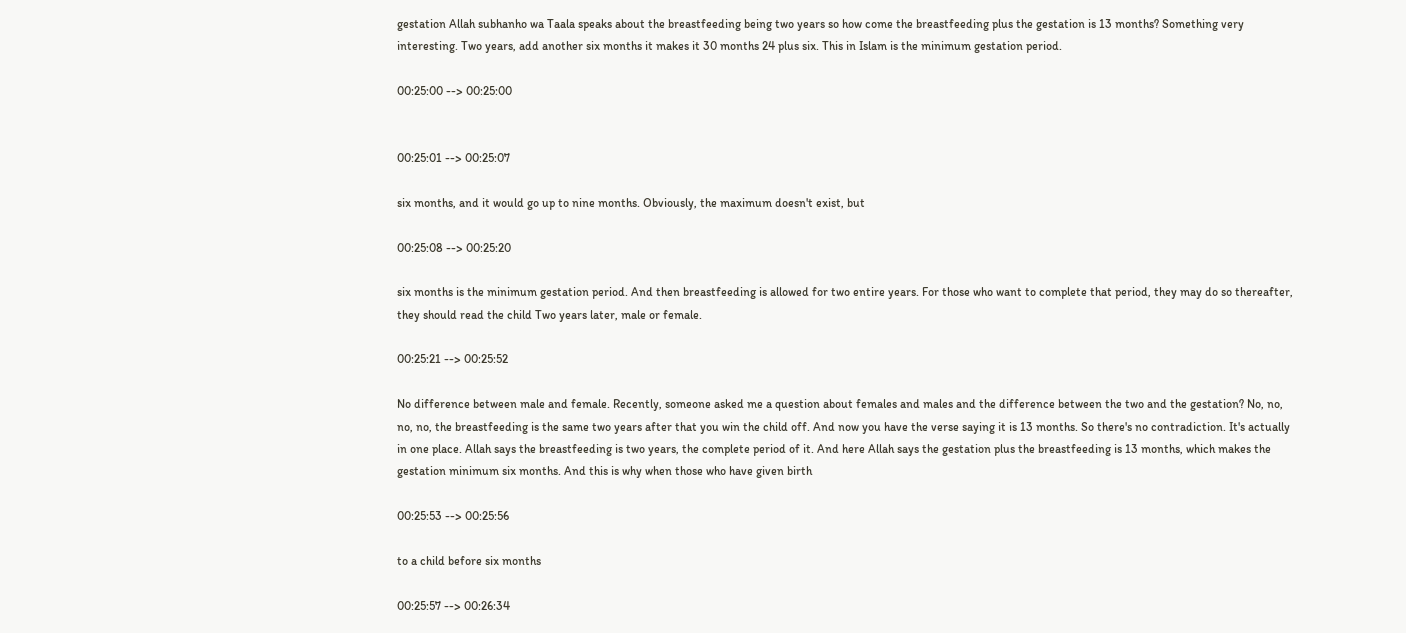gestation Allah subhanho wa Taala speaks about the breastfeeding being two years so how come the breastfeeding plus the gestation is 13 months? Something very interesting. Two years, add another six months it makes it 30 months 24 plus six. This in Islam is the minimum gestation period.

00:25:00 --> 00:25:00


00:25:01 --> 00:25:07

six months, and it would go up to nine months. Obviously, the maximum doesn't exist, but

00:25:08 --> 00:25:20

six months is the minimum gestation period. And then breastfeeding is allowed for two entire years. For those who want to complete that period, they may do so thereafter, they should read the child Two years later, male or female.

00:25:21 --> 00:25:52

No difference between male and female. Recently, someone asked me a question about females and males and the difference between the two and the gestation? No, no, no, no, the breastfeeding is the same two years after that you win the child off. And now you have the verse saying it is 13 months. So there's no contradiction. It's actually in one place. Allah says the breastfeeding is two years, the complete period of it. And here Allah says the gestation plus the breastfeeding is 13 months, which makes the gestation minimum six months. And this is why when those who have given birth

00:25:53 --> 00:25:56

to a child before six months

00:25:57 --> 00:26:34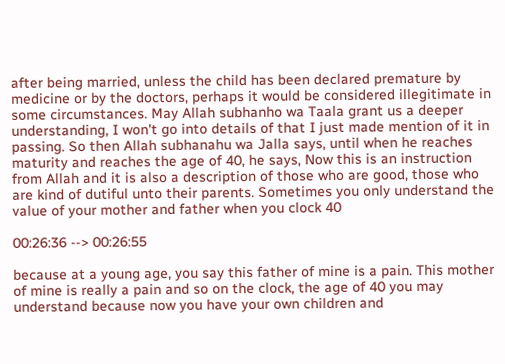after being married, unless the child has been declared premature by medicine or by the doctors, perhaps it would be considered illegitimate in some circumstances. May Allah subhanho wa Taala grant us a deeper understanding, I won't go into details of that I just made mention of it in passing. So then Allah subhanahu wa Jalla says, until when he reaches maturity and reaches the age of 40, he says, Now this is an instruction from Allah and it is also a description of those who are good, those who are kind of dutiful unto their parents. Sometimes you only understand the value of your mother and father when you clock 40

00:26:36 --> 00:26:55

because at a young age, you say this father of mine is a pain. This mother of mine is really a pain and so on the clock, the age of 40 you may understand because now you have your own children and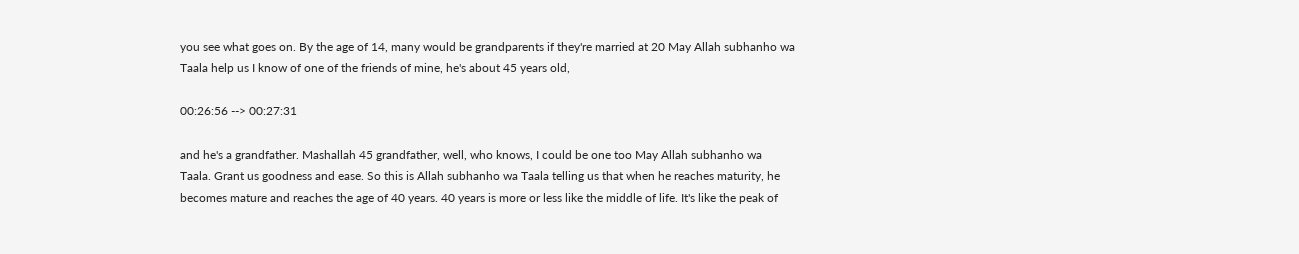you see what goes on. By the age of 14, many would be grandparents if they're married at 20 May Allah subhanho wa Taala help us I know of one of the friends of mine, he's about 45 years old,

00:26:56 --> 00:27:31

and he's a grandfather. Mashallah 45 grandfather, well, who knows, I could be one too May Allah subhanho wa Taala. Grant us goodness and ease. So this is Allah subhanho wa Taala telling us that when he reaches maturity, he becomes mature and reaches the age of 40 years. 40 years is more or less like the middle of life. It's like the peak of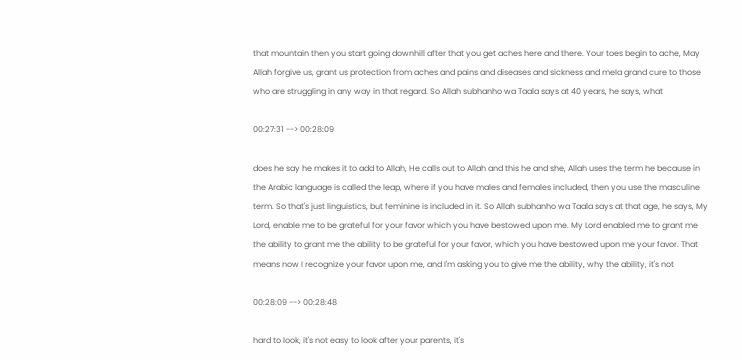that mountain then you start going downhill after that you get aches here and there. Your toes begin to ache, May Allah forgive us, grant us protection from aches and pains and diseases and sickness and mela grand cure to those who are struggling in any way in that regard. So Allah subhanho wa Taala says at 40 years, he says, what

00:27:31 --> 00:28:09

does he say he makes it to add to Allah, He calls out to Allah and this he and she, Allah uses the term he because in the Arabic language is called the leap, where if you have males and females included, then you use the masculine term. So that's just linguistics, but feminine is included in it. So Allah subhanho wa Taala says at that age, he says, My Lord, enable me to be grateful for your favor which you have bestowed upon me. My Lord enabled me to grant me the ability to grant me the ability to be grateful for your favor, which you have bestowed upon me your favor. That means now I recognize your favor upon me, and I'm asking you to give me the ability, why the ability, it's not

00:28:09 --> 00:28:48

hard to look, it's not easy to look after your parents, it's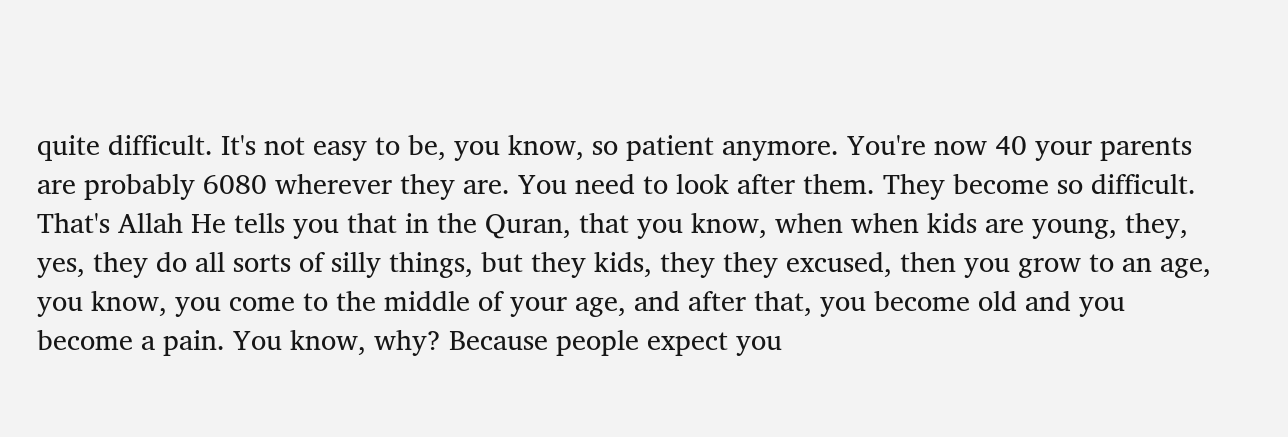quite difficult. It's not easy to be, you know, so patient anymore. You're now 40 your parents are probably 6080 wherever they are. You need to look after them. They become so difficult. That's Allah He tells you that in the Quran, that you know, when when kids are young, they, yes, they do all sorts of silly things, but they kids, they they excused, then you grow to an age, you know, you come to the middle of your age, and after that, you become old and you become a pain. You know, why? Because people expect you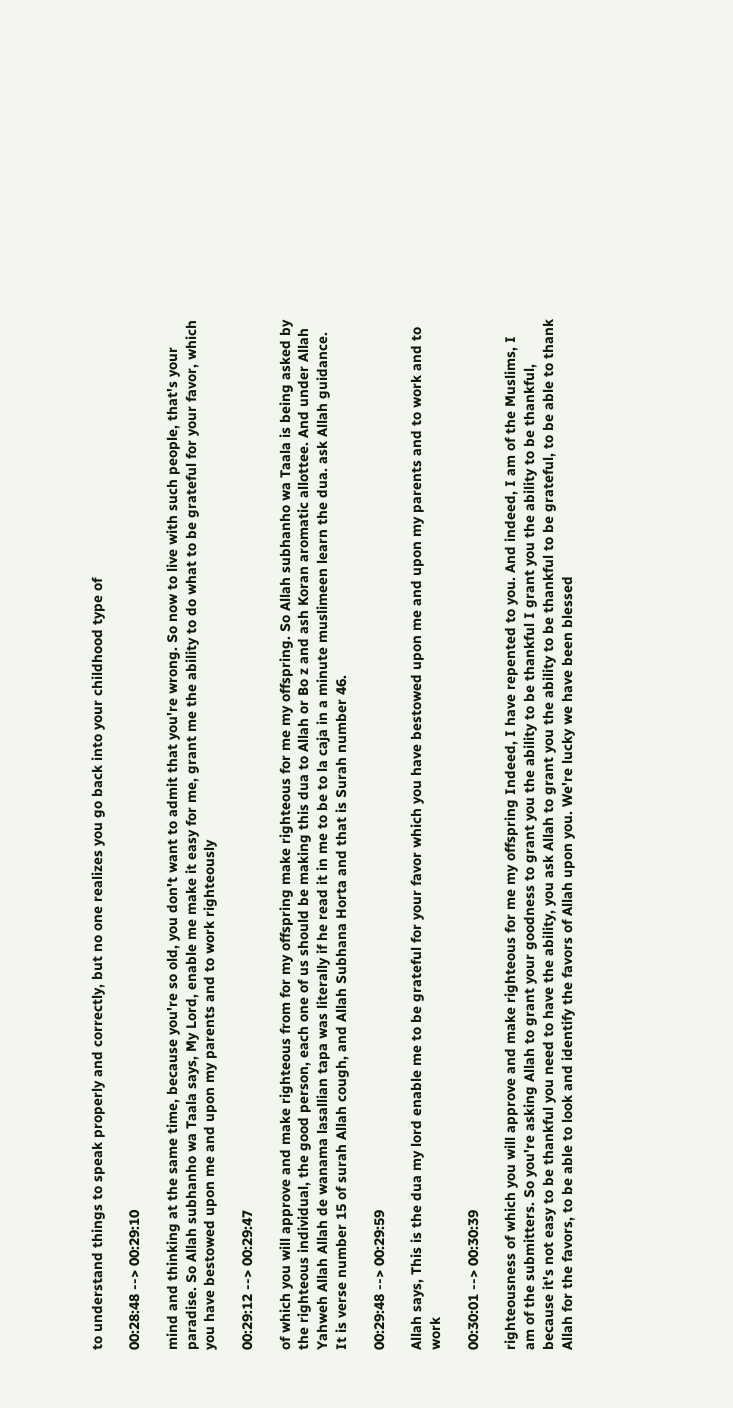to understand things to speak properly and correctly, but no one realizes you go back into your childhood type of

00:28:48 --> 00:29:10

mind and thinking at the same time, because you're so old, you don't want to admit that you're wrong. So now to live with such people, that's your paradise. So Allah subhanho wa Taala says, My Lord, enable me make it easy for me, grant me the ability to do what to be grateful for your favor, which you have bestowed upon me and upon my parents and to work righteously

00:29:12 --> 00:29:47

of which you will approve and make righteous from for my offspring make righteous for me my offspring. So Allah subhanho wa Taala is being asked by the righteous individual, the good person, each one of us should be making this dua to Allah or Bo z and ash Koran aromatic allottee. And under Allah Yahweh Allah Allah de wanama lasallian tapa was literally if he read it in me to be to la caja in a minute muslimeen learn the dua. ask Allah guidance. It is verse number 15 of surah Allah cough, and Allah Subhana Horta and that is Surah number 46.

00:29:48 --> 00:29:59

Allah says, This is the dua my lord enable me to be grateful for your favor which you have bestowed upon me and upon my parents and to work and to work

00:30:01 --> 00:30:39

righteousness of which you will approve and make righteous for me my offspring Indeed, I have repented to you. And indeed, I am of the Muslims, I am of the submitters. So you're asking Allah to grant your goodness to grant you the ability to be thankful I grant you the ability to be thankful, because it's not easy to be thankful you need to have the ability, you ask Allah to grant you the ability to be thankful to be grateful, to be able to thank Allah for the favors, to be able to look and identify the favors of Allah upon you. We're lucky we have been blessed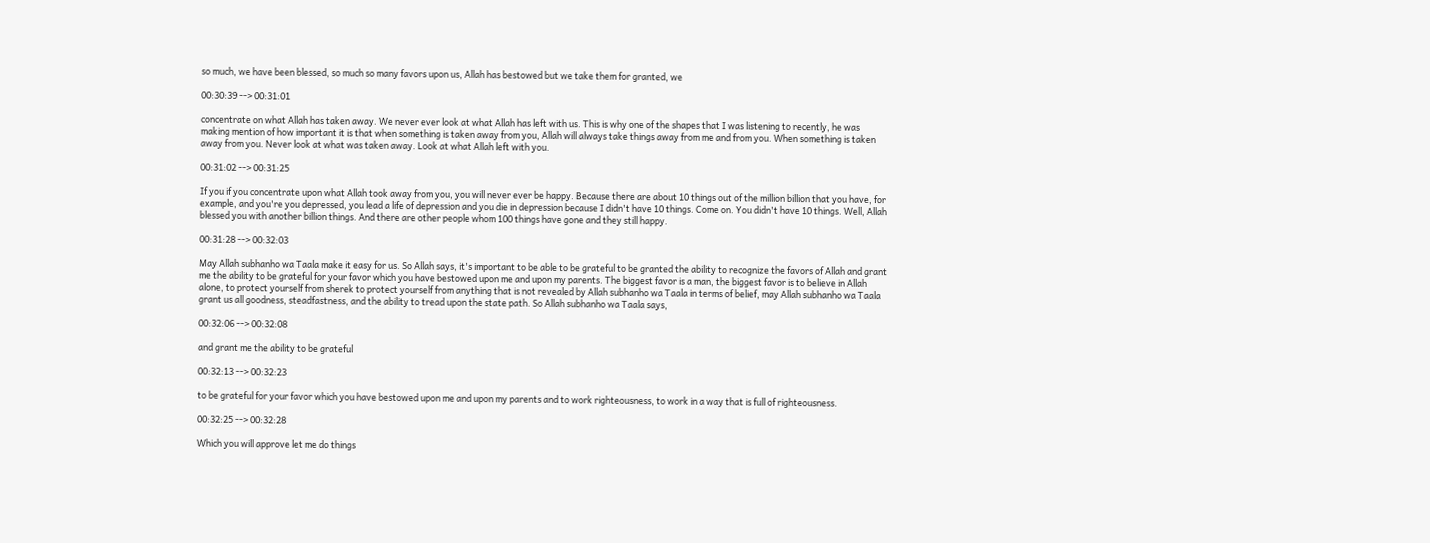so much, we have been blessed, so much so many favors upon us, Allah has bestowed but we take them for granted, we

00:30:39 --> 00:31:01

concentrate on what Allah has taken away. We never ever look at what Allah has left with us. This is why one of the shapes that I was listening to recently, he was making mention of how important it is that when something is taken away from you, Allah will always take things away from me and from you. When something is taken away from you. Never look at what was taken away. Look at what Allah left with you.

00:31:02 --> 00:31:25

If you if you concentrate upon what Allah took away from you, you will never ever be happy. Because there are about 10 things out of the million billion that you have, for example, and you're you depressed, you lead a life of depression and you die in depression because I didn't have 10 things. Come on. You didn't have 10 things. Well, Allah blessed you with another billion things. And there are other people whom 100 things have gone and they still happy.

00:31:28 --> 00:32:03

May Allah subhanho wa Taala make it easy for us. So Allah says, it's important to be able to be grateful to be granted the ability to recognize the favors of Allah and grant me the ability to be grateful for your favor which you have bestowed upon me and upon my parents. The biggest favor is a man, the biggest favor is to believe in Allah alone, to protect yourself from sherek to protect yourself from anything that is not revealed by Allah subhanho wa Taala in terms of belief, may Allah subhanho wa Taala grant us all goodness, steadfastness, and the ability to tread upon the state path. So Allah subhanho wa Taala says,

00:32:06 --> 00:32:08

and grant me the ability to be grateful

00:32:13 --> 00:32:23

to be grateful for your favor which you have bestowed upon me and upon my parents and to work righteousness, to work in a way that is full of righteousness.

00:32:25 --> 00:32:28

Which you will approve let me do things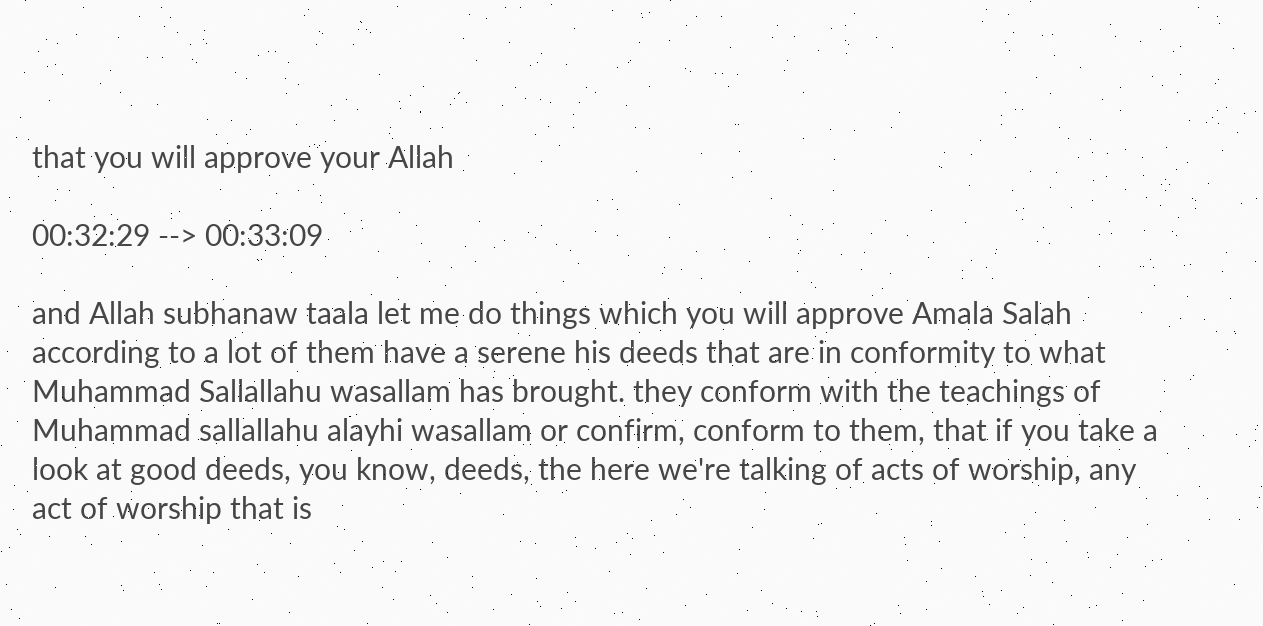that you will approve your Allah

00:32:29 --> 00:33:09

and Allah subhanaw taala let me do things which you will approve Amala Salah according to a lot of them have a serene his deeds that are in conformity to what Muhammad Sallallahu wasallam has brought. they conform with the teachings of Muhammad sallallahu alayhi wasallam or confirm, conform to them, that if you take a look at good deeds, you know, deeds, the here we're talking of acts of worship, any act of worship that is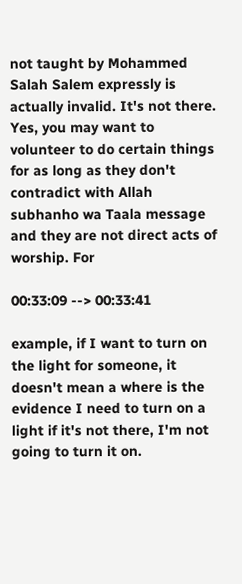not taught by Mohammed Salah Salem expressly is actually invalid. It's not there. Yes, you may want to volunteer to do certain things for as long as they don't contradict with Allah subhanho wa Taala message and they are not direct acts of worship. For

00:33:09 --> 00:33:41

example, if I want to turn on the light for someone, it doesn't mean a where is the evidence I need to turn on a light if it's not there, I'm not going to turn it on.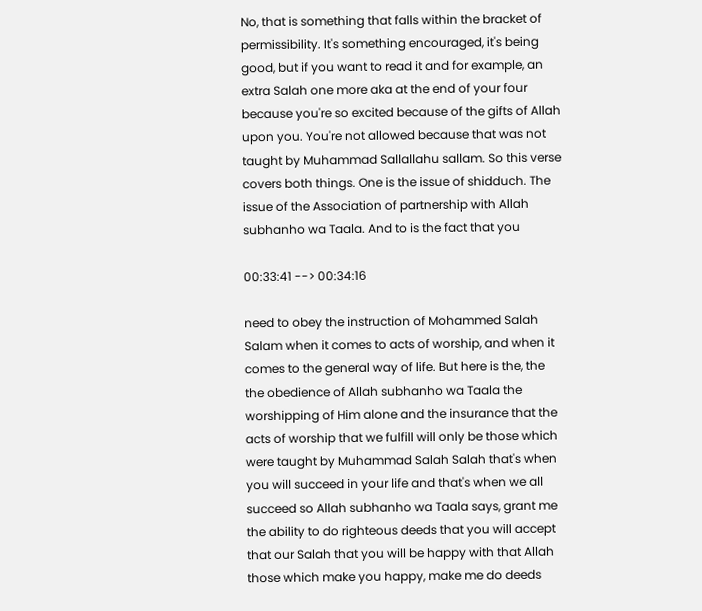No, that is something that falls within the bracket of permissibility. It's something encouraged, it's being good, but if you want to read it and for example, an extra Salah one more aka at the end of your four because you're so excited because of the gifts of Allah upon you. You're not allowed because that was not taught by Muhammad Sallallahu sallam. So this verse covers both things. One is the issue of shidduch. The issue of the Association of partnership with Allah subhanho wa Taala. And to is the fact that you

00:33:41 --> 00:34:16

need to obey the instruction of Mohammed Salah Salam when it comes to acts of worship, and when it comes to the general way of life. But here is the, the the obedience of Allah subhanho wa Taala the worshipping of Him alone and the insurance that the acts of worship that we fulfill will only be those which were taught by Muhammad Salah Salah that's when you will succeed in your life and that's when we all succeed so Allah subhanho wa Taala says, grant me the ability to do righteous deeds that you will accept that our Salah that you will be happy with that Allah those which make you happy, make me do deeds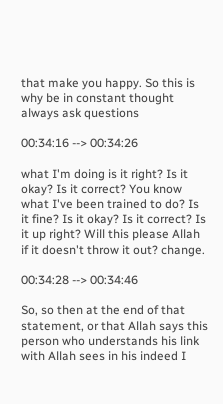that make you happy. So this is why be in constant thought always ask questions

00:34:16 --> 00:34:26

what I'm doing is it right? Is it okay? Is it correct? You know what I've been trained to do? Is it fine? Is it okay? Is it correct? Is it up right? Will this please Allah if it doesn't throw it out? change.

00:34:28 --> 00:34:46

So, so then at the end of that statement, or that Allah says this person who understands his link with Allah sees in his indeed I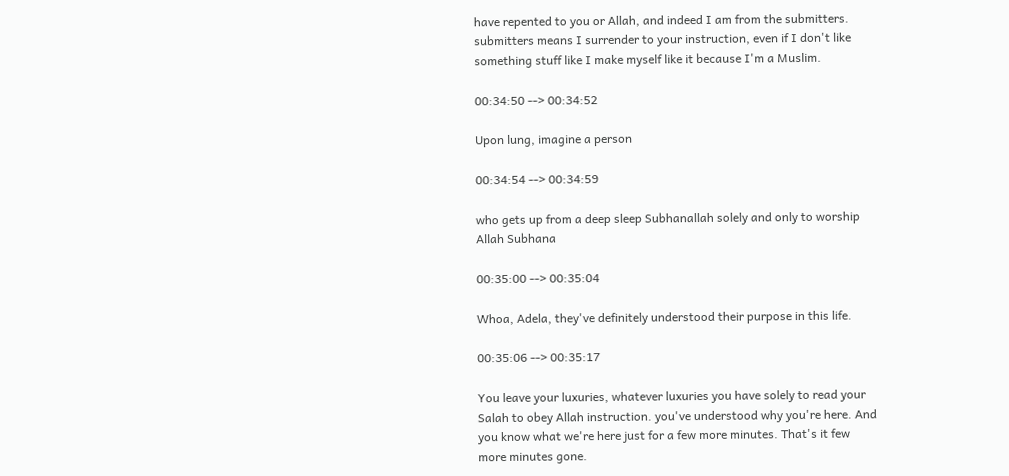have repented to you or Allah, and indeed I am from the submitters. submitters means I surrender to your instruction, even if I don't like something stuff like I make myself like it because I'm a Muslim.

00:34:50 --> 00:34:52

Upon lung, imagine a person

00:34:54 --> 00:34:59

who gets up from a deep sleep Subhanallah solely and only to worship Allah Subhana

00:35:00 --> 00:35:04

Whoa, Adela, they've definitely understood their purpose in this life.

00:35:06 --> 00:35:17

You leave your luxuries, whatever luxuries you have solely to read your Salah to obey Allah instruction. you've understood why you're here. And you know what we're here just for a few more minutes. That's it few more minutes gone.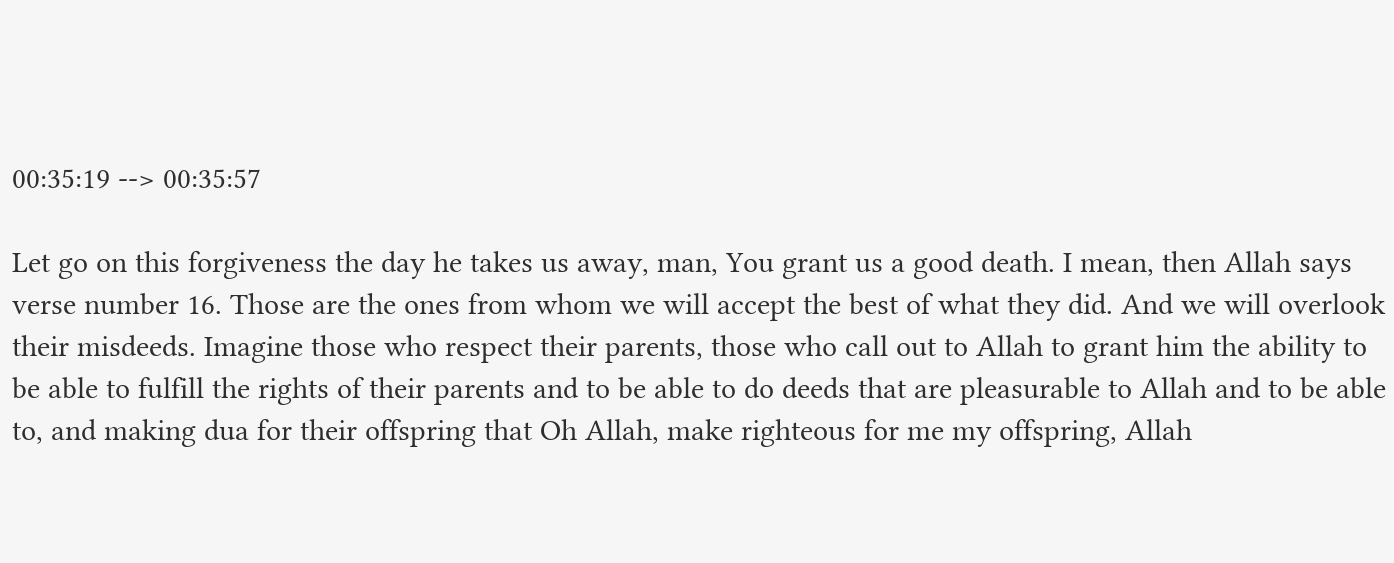00:35:19 --> 00:35:57

Let go on this forgiveness the day he takes us away, man, You grant us a good death. I mean, then Allah says verse number 16. Those are the ones from whom we will accept the best of what they did. And we will overlook their misdeeds. Imagine those who respect their parents, those who call out to Allah to grant him the ability to be able to fulfill the rights of their parents and to be able to do deeds that are pleasurable to Allah and to be able to, and making dua for their offspring that Oh Allah, make righteous for me my offspring, Allah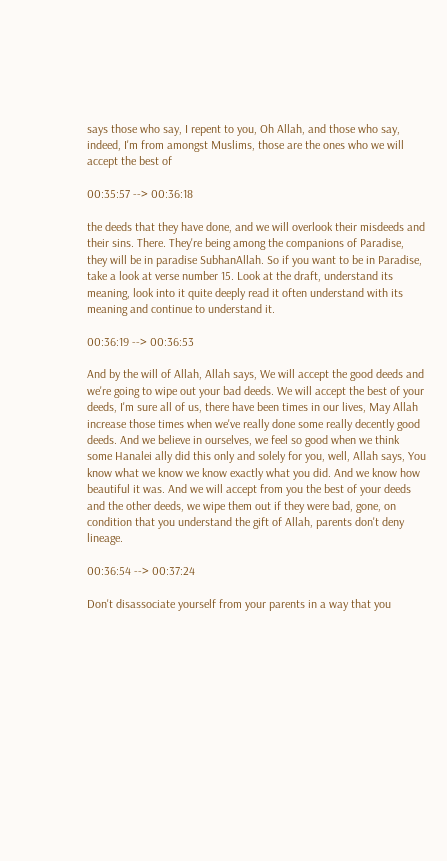says those who say, I repent to you, Oh Allah, and those who say, indeed, I'm from amongst Muslims, those are the ones who we will accept the best of

00:35:57 --> 00:36:18

the deeds that they have done, and we will overlook their misdeeds and their sins. There. They're being among the companions of Paradise, they will be in paradise SubhanAllah. So if you want to be in Paradise, take a look at verse number 15. Look at the draft, understand its meaning, look into it quite deeply read it often understand with its meaning and continue to understand it.

00:36:19 --> 00:36:53

And by the will of Allah, Allah says, We will accept the good deeds and we're going to wipe out your bad deeds. We will accept the best of your deeds, I'm sure all of us, there have been times in our lives, May Allah increase those times when we've really done some really decently good deeds. And we believe in ourselves, we feel so good when we think some Hanalei ally did this only and solely for you, well, Allah says, You know what we know we know exactly what you did. And we know how beautiful it was. And we will accept from you the best of your deeds and the other deeds, we wipe them out if they were bad, gone, on condition that you understand the gift of Allah, parents don't deny lineage.

00:36:54 --> 00:37:24

Don't disassociate yourself from your parents in a way that you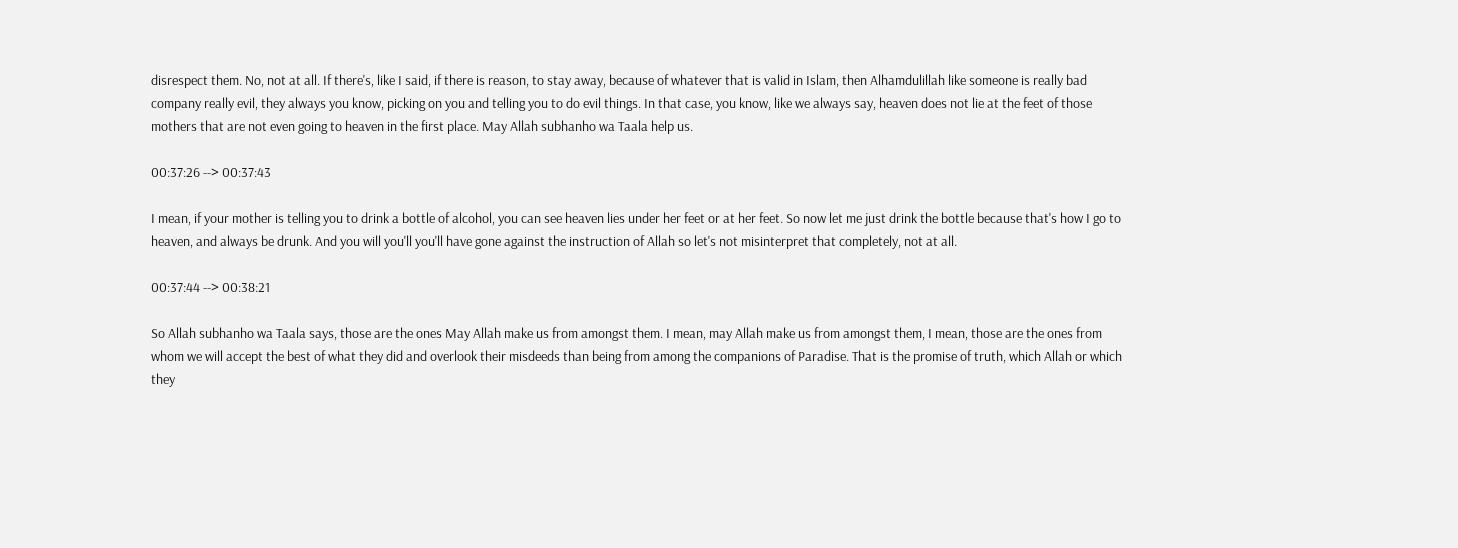disrespect them. No, not at all. If there's, like I said, if there is reason, to stay away, because of whatever that is valid in Islam, then Alhamdulillah like someone is really bad company really evil, they always you know, picking on you and telling you to do evil things. In that case, you know, like we always say, heaven does not lie at the feet of those mothers that are not even going to heaven in the first place. May Allah subhanho wa Taala help us.

00:37:26 --> 00:37:43

I mean, if your mother is telling you to drink a bottle of alcohol, you can see heaven lies under her feet or at her feet. So now let me just drink the bottle because that's how I go to heaven, and always be drunk. And you will you'll you'll have gone against the instruction of Allah so let's not misinterpret that completely, not at all.

00:37:44 --> 00:38:21

So Allah subhanho wa Taala says, those are the ones May Allah make us from amongst them. I mean, may Allah make us from amongst them, I mean, those are the ones from whom we will accept the best of what they did and overlook their misdeeds than being from among the companions of Paradise. That is the promise of truth, which Allah or which they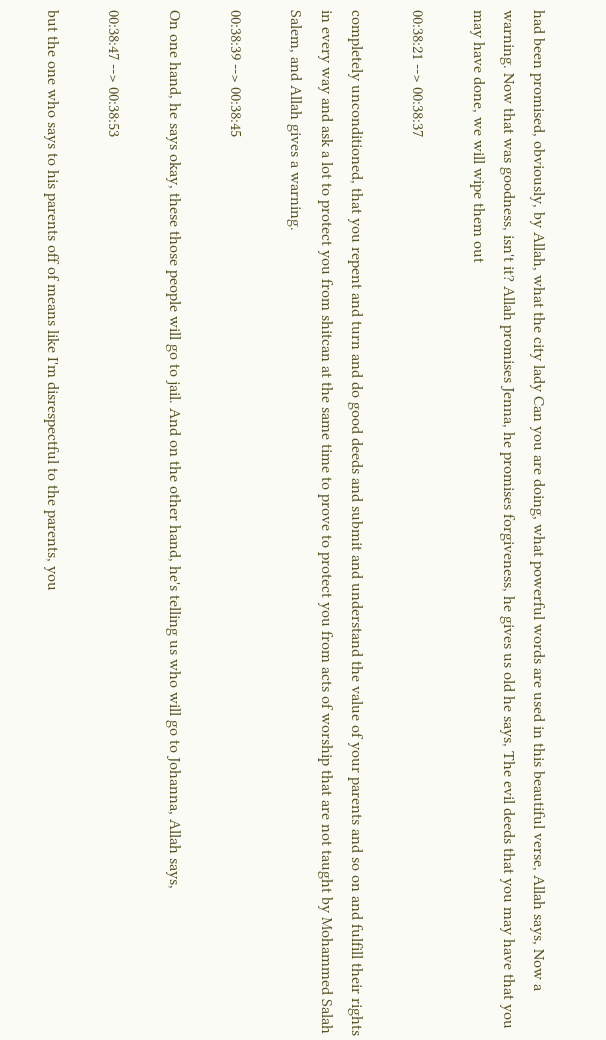had been promised, obviously, by Allah, what the city lady Can you are doing, what powerful words are used in this beautiful verse, Allah says, Now a warning. Now that was goodness, isn't it? Allah promises Jenna, he promises forgiveness, he gives us old he says, The evil deeds that you may have that you may have done, we will wipe them out

00:38:21 --> 00:38:37

completely unconditioned, that you repent and turn and do good deeds and submit and understand the value of your parents and so on and fulfill their rights in every way and ask a lot to protect you from shitcan at the same time to prove to protect you from acts of worship that are not taught by Mohammed Salah Salem, and Allah gives a warning.

00:38:39 --> 00:38:45

On one hand, he says okay, these those people will go to jail. And on the other hand, he's telling us who will go to Johanna, Allah says,

00:38:47 --> 00:38:53

but the one who says to his parents off of means like I'm disrespectful to the parents, you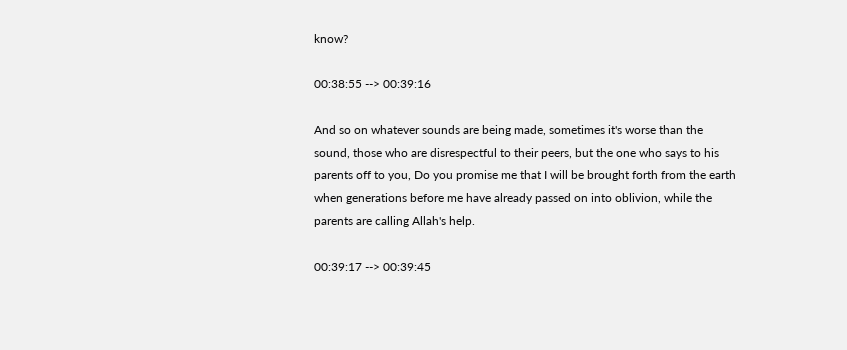know?

00:38:55 --> 00:39:16

And so on whatever sounds are being made, sometimes it's worse than the sound, those who are disrespectful to their peers, but the one who says to his parents off to you, Do you promise me that I will be brought forth from the earth when generations before me have already passed on into oblivion, while the parents are calling Allah's help.

00:39:17 --> 00:39:45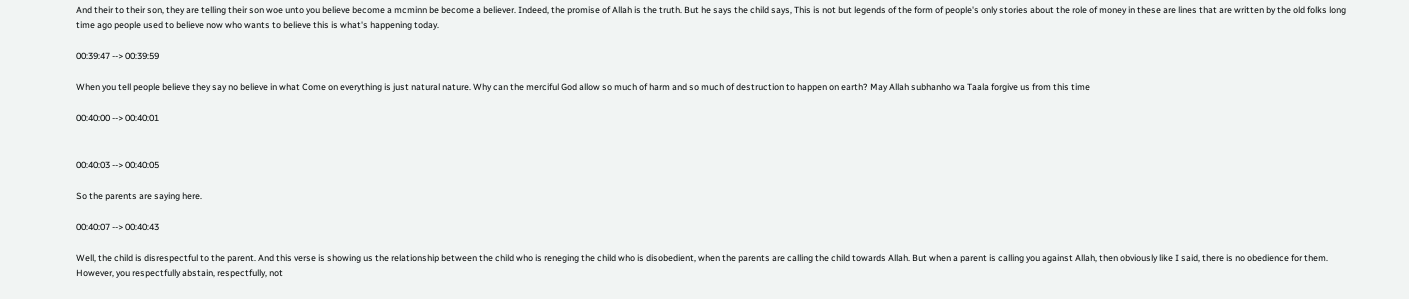And their to their son, they are telling their son woe unto you believe become a mcminn be become a believer. Indeed, the promise of Allah is the truth. But he says the child says, This is not but legends of the form of people's only stories about the role of money in these are lines that are written by the old folks long time ago people used to believe now who wants to believe this is what's happening today.

00:39:47 --> 00:39:59

When you tell people believe they say no believe in what Come on everything is just natural nature. Why can the merciful God allow so much of harm and so much of destruction to happen on earth? May Allah subhanho wa Taala forgive us from this time

00:40:00 --> 00:40:01


00:40:03 --> 00:40:05

So the parents are saying here.

00:40:07 --> 00:40:43

Well, the child is disrespectful to the parent. And this verse is showing us the relationship between the child who is reneging the child who is disobedient, when the parents are calling the child towards Allah. But when a parent is calling you against Allah, then obviously like I said, there is no obedience for them. However, you respectfully abstain, respectfully, not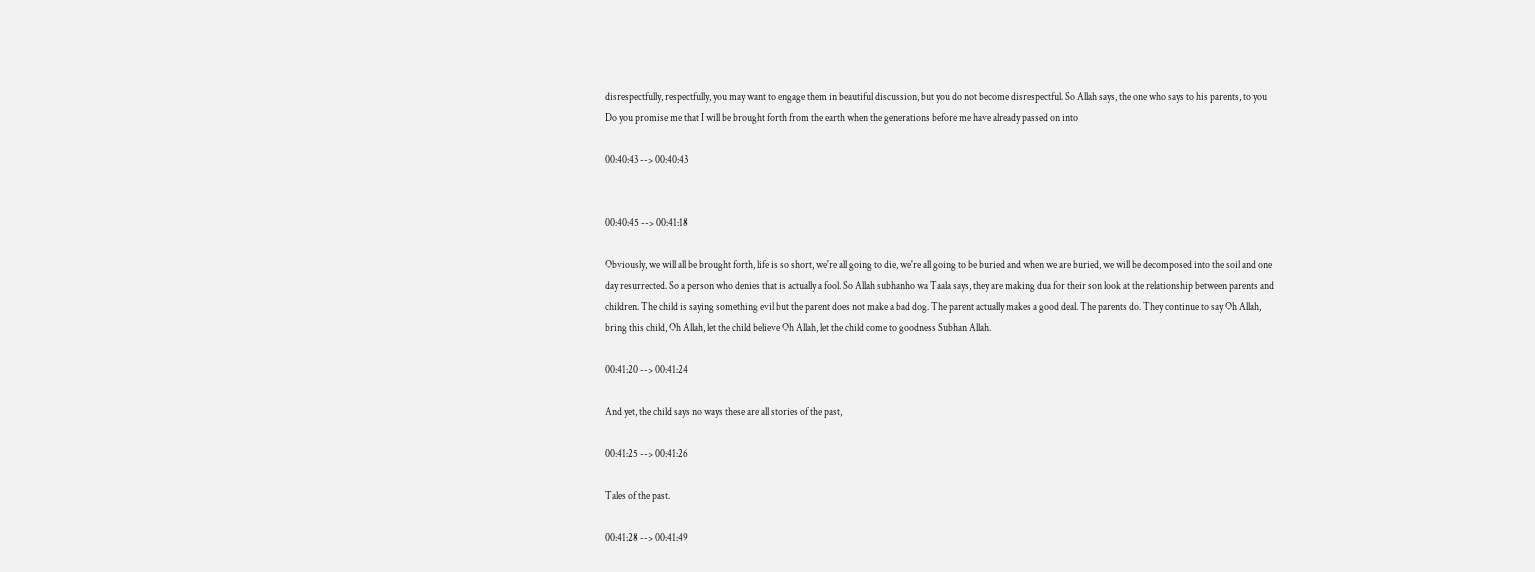disrespectfully, respectfully, you may want to engage them in beautiful discussion, but you do not become disrespectful. So Allah says, the one who says to his parents, to you Do you promise me that I will be brought forth from the earth when the generations before me have already passed on into

00:40:43 --> 00:40:43


00:40:45 --> 00:41:18

Obviously, we will all be brought forth, life is so short, we're all going to die, we're all going to be buried and when we are buried, we will be decomposed into the soil and one day resurrected. So a person who denies that is actually a fool. So Allah subhanho wa Taala says, they are making dua for their son look at the relationship between parents and children. The child is saying something evil but the parent does not make a bad dog. The parent actually makes a good deal. The parents do. They continue to say Oh Allah, bring this child, Oh Allah, let the child believe Oh Allah, let the child come to goodness Subhan Allah.

00:41:20 --> 00:41:24

And yet, the child says no ways these are all stories of the past,

00:41:25 --> 00:41:26

Tales of the past.

00:41:28 --> 00:41:49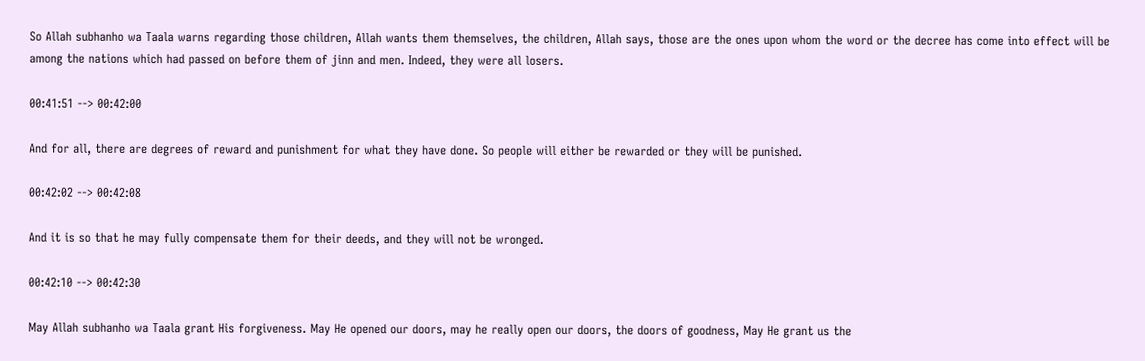So Allah subhanho wa Taala warns regarding those children, Allah wants them themselves, the children, Allah says, those are the ones upon whom the word or the decree has come into effect will be among the nations which had passed on before them of jinn and men. Indeed, they were all losers.

00:41:51 --> 00:42:00

And for all, there are degrees of reward and punishment for what they have done. So people will either be rewarded or they will be punished.

00:42:02 --> 00:42:08

And it is so that he may fully compensate them for their deeds, and they will not be wronged.

00:42:10 --> 00:42:30

May Allah subhanho wa Taala grant His forgiveness. May He opened our doors, may he really open our doors, the doors of goodness, May He grant us the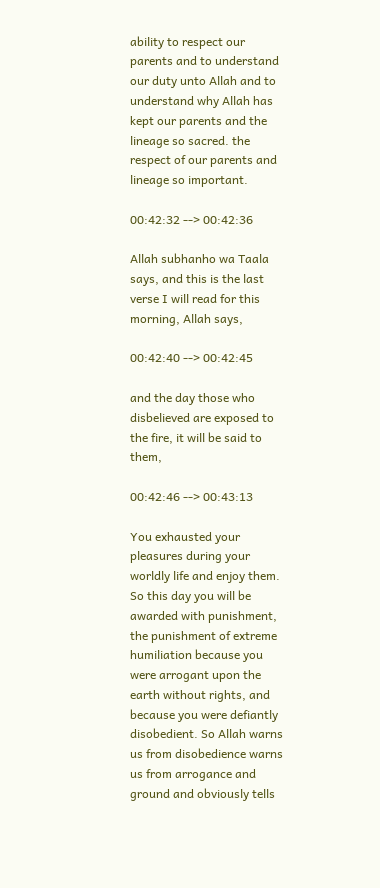ability to respect our parents and to understand our duty unto Allah and to understand why Allah has kept our parents and the lineage so sacred. the respect of our parents and lineage so important.

00:42:32 --> 00:42:36

Allah subhanho wa Taala says, and this is the last verse I will read for this morning, Allah says,

00:42:40 --> 00:42:45

and the day those who disbelieved are exposed to the fire, it will be said to them,

00:42:46 --> 00:43:13

You exhausted your pleasures during your worldly life and enjoy them. So this day you will be awarded with punishment, the punishment of extreme humiliation because you were arrogant upon the earth without rights, and because you were defiantly disobedient. So Allah warns us from disobedience warns us from arrogance and ground and obviously tells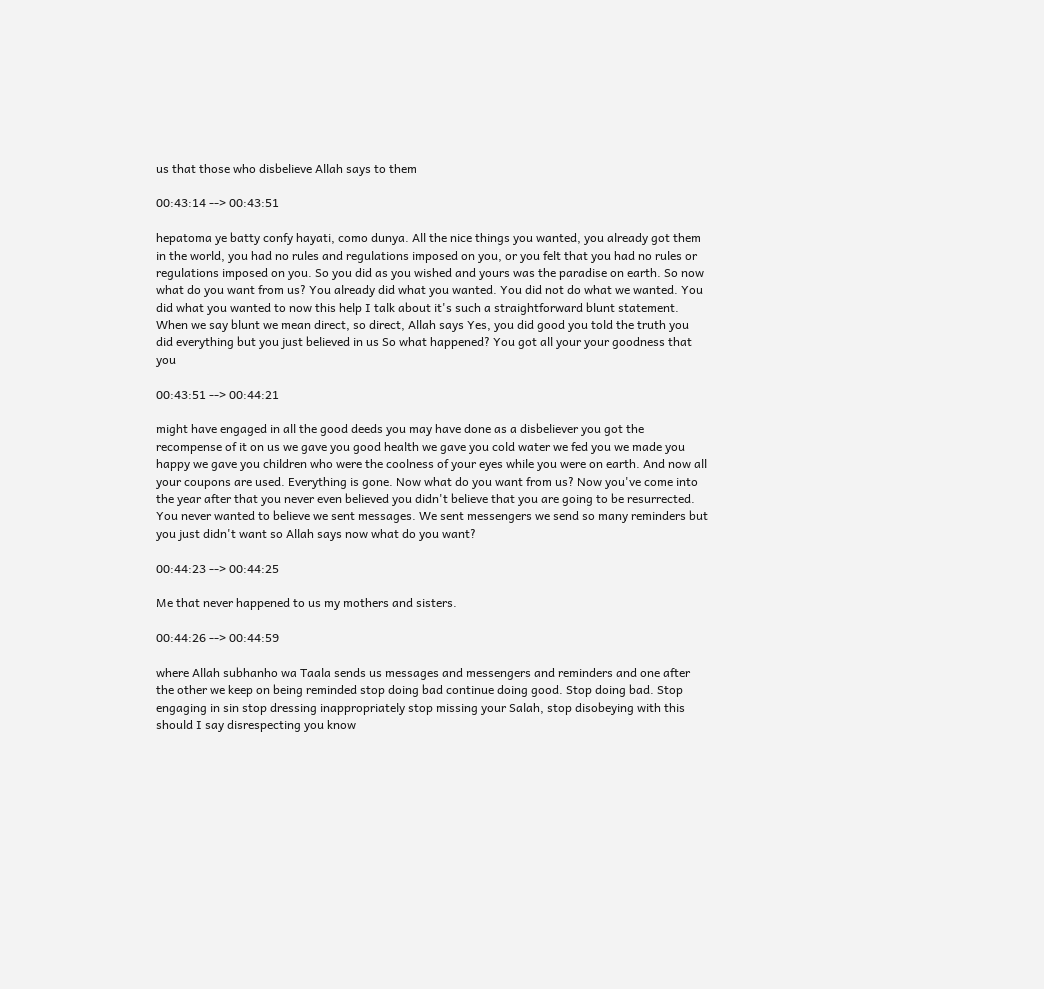us that those who disbelieve Allah says to them

00:43:14 --> 00:43:51

hepatoma ye batty confy hayati, como dunya. All the nice things you wanted, you already got them in the world, you had no rules and regulations imposed on you, or you felt that you had no rules or regulations imposed on you. So you did as you wished and yours was the paradise on earth. So now what do you want from us? You already did what you wanted. You did not do what we wanted. You did what you wanted to now this help I talk about it's such a straightforward blunt statement. When we say blunt we mean direct, so direct, Allah says Yes, you did good you told the truth you did everything but you just believed in us So what happened? You got all your your goodness that you

00:43:51 --> 00:44:21

might have engaged in all the good deeds you may have done as a disbeliever you got the recompense of it on us we gave you good health we gave you cold water we fed you we made you happy we gave you children who were the coolness of your eyes while you were on earth. And now all your coupons are used. Everything is gone. Now what do you want from us? Now you've come into the year after that you never even believed you didn't believe that you are going to be resurrected. You never wanted to believe we sent messages. We sent messengers we send so many reminders but you just didn't want so Allah says now what do you want?

00:44:23 --> 00:44:25

Me that never happened to us my mothers and sisters.

00:44:26 --> 00:44:59

where Allah subhanho wa Taala sends us messages and messengers and reminders and one after the other we keep on being reminded stop doing bad continue doing good. Stop doing bad. Stop engaging in sin stop dressing inappropriately stop missing your Salah, stop disobeying with this should I say disrespecting you know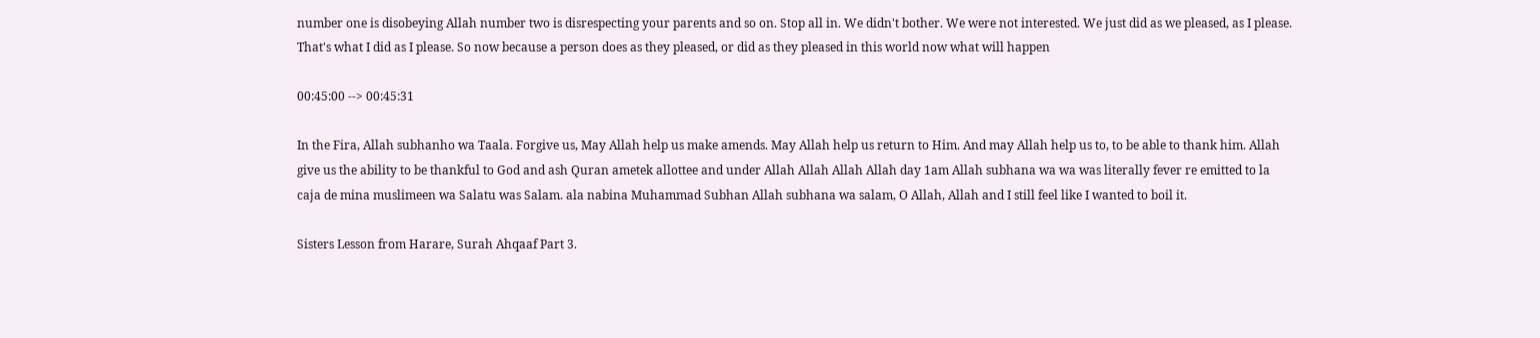number one is disobeying Allah number two is disrespecting your parents and so on. Stop all in. We didn't bother. We were not interested. We just did as we pleased, as I please. That's what I did as I please. So now because a person does as they pleased, or did as they pleased in this world now what will happen

00:45:00 --> 00:45:31

In the Fira, Allah subhanho wa Taala. Forgive us, May Allah help us make amends. May Allah help us return to Him. And may Allah help us to, to be able to thank him. Allah give us the ability to be thankful to God and ash Quran ametek allottee and under Allah Allah Allah Allah day 1am Allah subhana wa wa was literally fever re emitted to la caja de mina muslimeen wa Salatu was Salam. ala nabina Muhammad Subhan Allah subhana wa salam, O Allah, Allah and I still feel like I wanted to boil it.

Sisters Lesson from Harare, Surah Ahqaaf Part 3.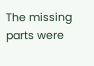The missing parts were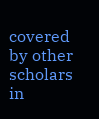covered by other scholars in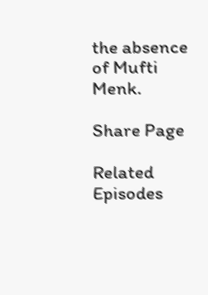the absence of Mufti Menk.

Share Page

Related Episodes